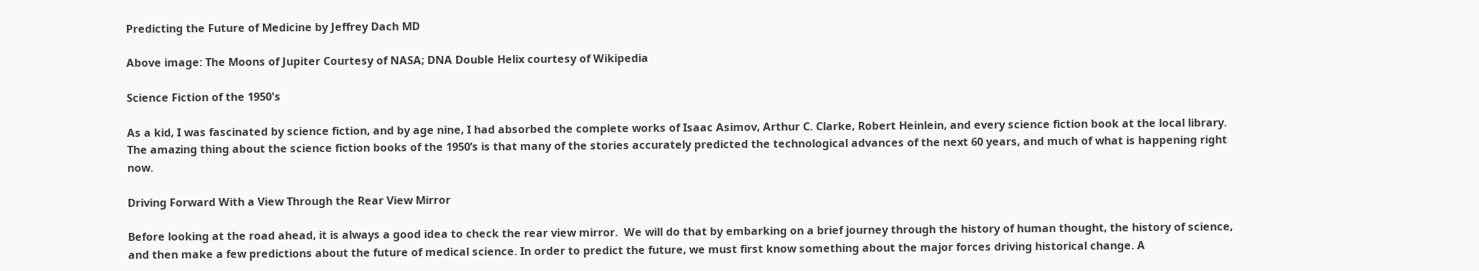Predicting the Future of Medicine by Jeffrey Dach MD

Above image: The Moons of Jupiter Courtesy of NASA; DNA Double Helix courtesy of Wikipedia

Science Fiction of the 1950's

As a kid, I was fascinated by science fiction, and by age nine, I had absorbed the complete works of Isaac Asimov, Arthur C. Clarke, Robert Heinlein, and every science fiction book at the local library.  The amazing thing about the science fiction books of the 1950’s is that many of the stories accurately predicted the technological advances of the next 60 years, and much of what is happening right now.

Driving Forward With a View Through the Rear View Mirror

Before looking at the road ahead, it is always a good idea to check the rear view mirror.  We will do that by embarking on a brief journey through the history of human thought, the history of science, and then make a few predictions about the future of medical science. In order to predict the future, we must first know something about the major forces driving historical change. A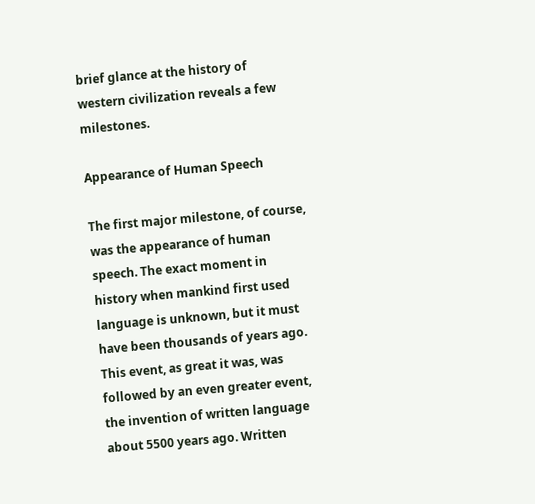brief glance at the history of western civilization reveals a few milestones.

Appearance of Human Speech

The first major milestone, of course, was the appearance of human speech. The exact moment in history when mankind first used language is unknown, but it must have been thousands of years ago.  This event, as great it was, was followed by an even greater event, the invention of written language about 5500 years ago. Written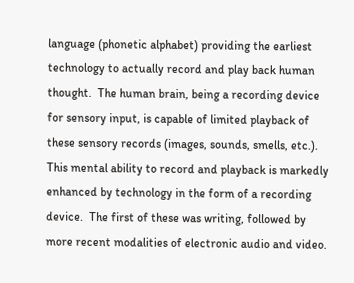language (phonetic alphabet) providing the earliest technology to actually record and play back human thought.  The human brain, being a recording device for sensory input, is capable of limited playback of these sensory records (images, sounds, smells, etc.).  This mental ability to record and playback is markedly enhanced by technology in the form of a recording device.  The first of these was writing, followed by more recent modalities of electronic audio and video.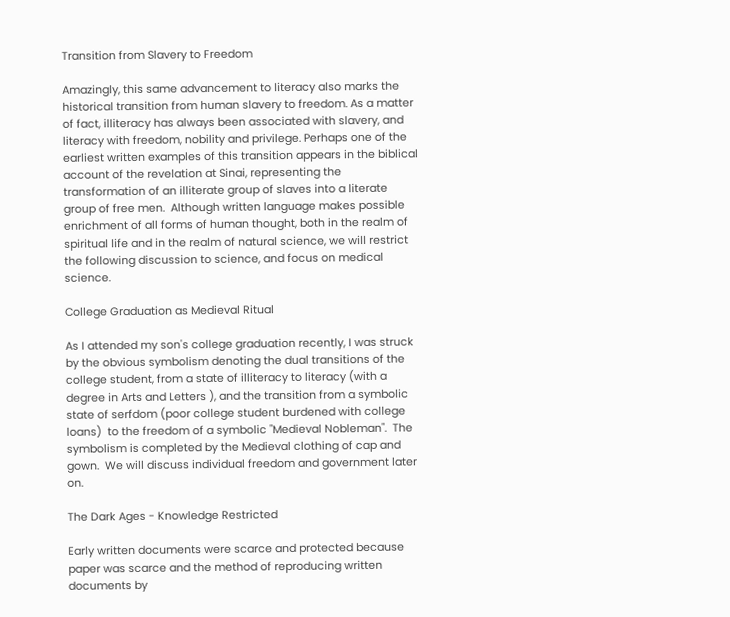Transition from Slavery to Freedom

Amazingly, this same advancement to literacy also marks the historical transition from human slavery to freedom. As a matter of fact, illiteracy has always been associated with slavery, and literacy with freedom, nobility and privilege. Perhaps one of the earliest written examples of this transition appears in the biblical account of the revelation at Sinai, representing the transformation of an illiterate group of slaves into a literate group of free men.  Although written language makes possible enrichment of all forms of human thought, both in the realm of spiritual life and in the realm of natural science, we will restrict the following discussion to science, and focus on medical science.

College Graduation as Medieval Ritual

As I attended my son's college graduation recently, I was struck by the obvious symbolism denoting the dual transitions of the college student, from a state of illiteracy to literacy (with a degree in Arts and Letters ), and the transition from a symbolic state of serfdom (poor college student burdened with college loans)  to the freedom of a symbolic "Medieval Nobleman".  The symbolism is completed by the Medieval clothing of cap and gown.  We will discuss individual freedom and government later on.

The Dark Ages - Knowledge Restricted

Early written documents were scarce and protected because paper was scarce and the method of reproducing written documents by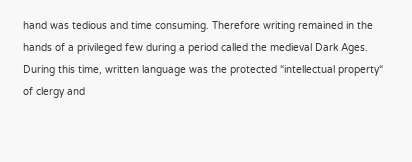hand was tedious and time consuming. Therefore writing remained in the hands of a privileged few during a period called the medieval Dark Ages. During this time, written language was the protected “intellectual property“ of clergy and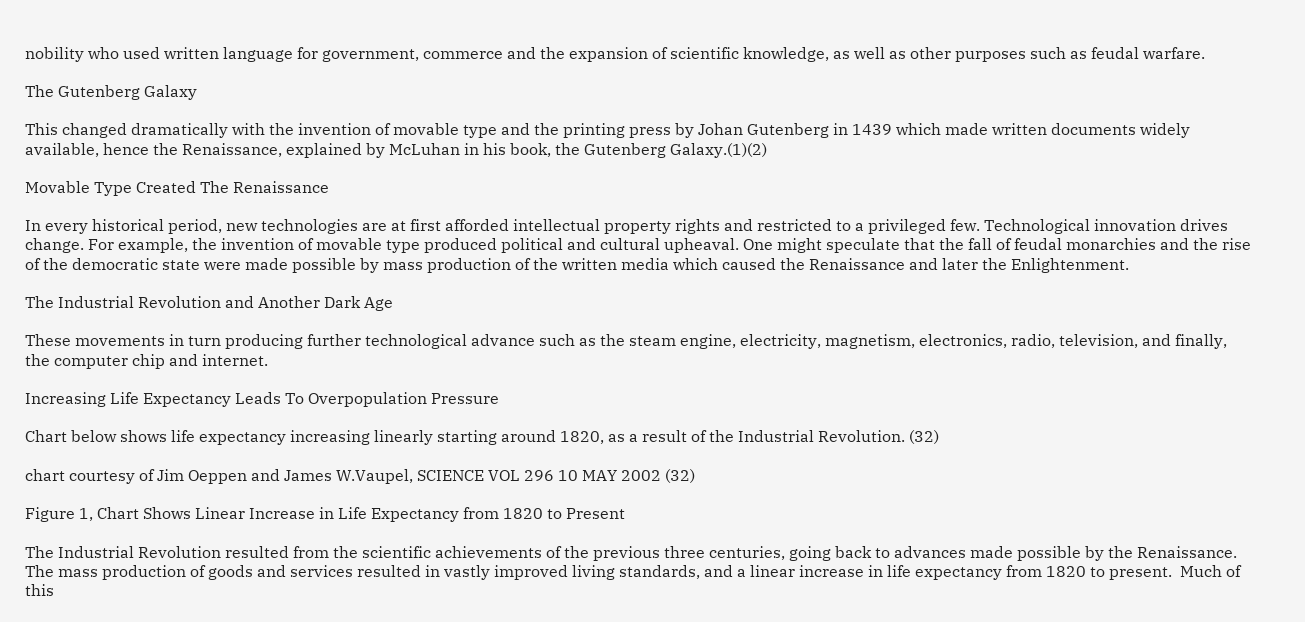nobility who used written language for government, commerce and the expansion of scientific knowledge, as well as other purposes such as feudal warfare.

The Gutenberg Galaxy

This changed dramatically with the invention of movable type and the printing press by Johan Gutenberg in 1439 which made written documents widely available, hence the Renaissance, explained by McLuhan in his book, the Gutenberg Galaxy.(1)(2)

Movable Type Created The Renaissance

In every historical period, new technologies are at first afforded intellectual property rights and restricted to a privileged few. Technological innovation drives change. For example, the invention of movable type produced political and cultural upheaval. One might speculate that the fall of feudal monarchies and the rise of the democratic state were made possible by mass production of the written media which caused the Renaissance and later the Enlightenment.

The Industrial Revolution and Another Dark Age

These movements in turn producing further technological advance such as the steam engine, electricity, magnetism, electronics, radio, television, and finally, the computer chip and internet.

Increasing Life Expectancy Leads To Overpopulation Pressure

Chart below shows life expectancy increasing linearly starting around 1820, as a result of the Industrial Revolution. (32)

chart courtesy of Jim Oeppen and James W.Vaupel, SCIENCE VOL 296 10 MAY 2002 (32)

Figure 1, Chart Shows Linear Increase in Life Expectancy from 1820 to Present

The Industrial Revolution resulted from the scientific achievements of the previous three centuries, going back to advances made possible by the Renaissance.  The mass production of goods and services resulted in vastly improved living standards, and a linear increase in life expectancy from 1820 to present.  Much of this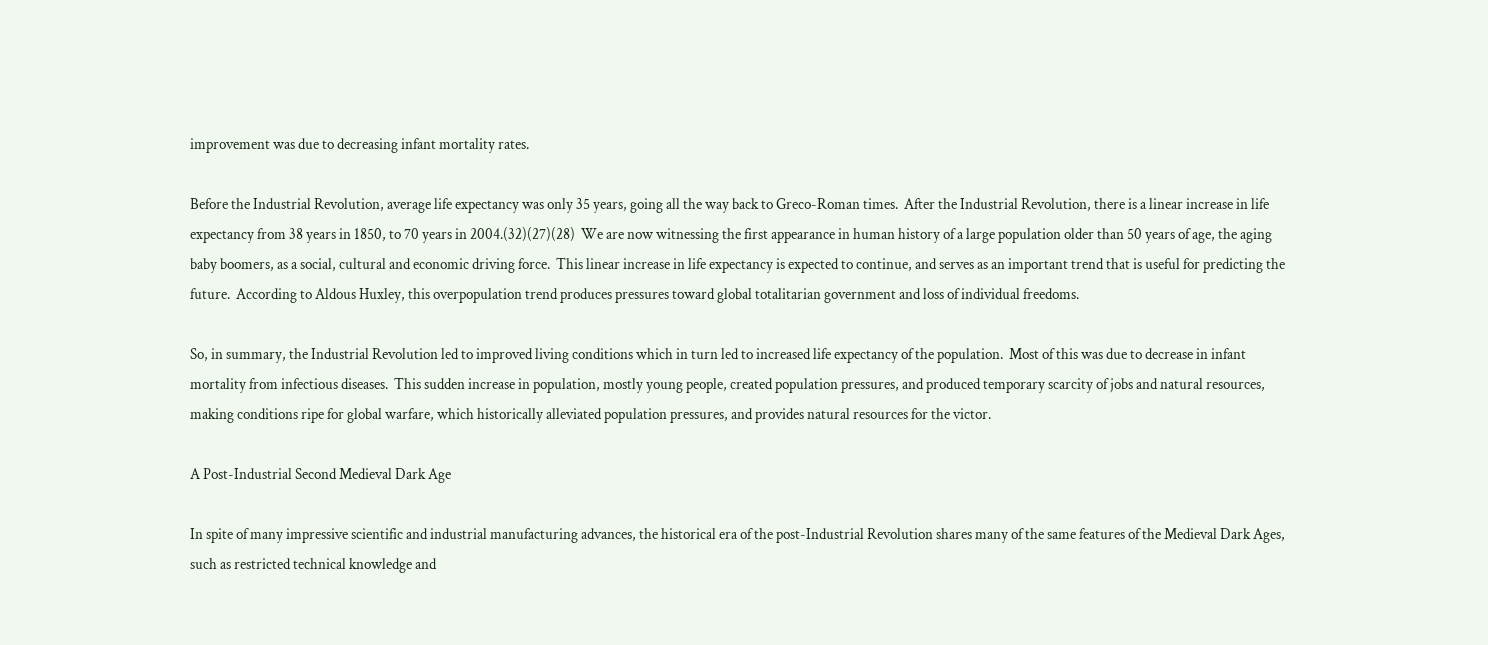improvement was due to decreasing infant mortality rates.

Before the Industrial Revolution, average life expectancy was only 35 years, going all the way back to Greco-Roman times.  After the Industrial Revolution, there is a linear increase in life expectancy from 38 years in 1850, to 70 years in 2004.(32)(27)(28)  We are now witnessing the first appearance in human history of a large population older than 50 years of age, the aging baby boomers, as a social, cultural and economic driving force.  This linear increase in life expectancy is expected to continue, and serves as an important trend that is useful for predicting the future.  According to Aldous Huxley, this overpopulation trend produces pressures toward global totalitarian government and loss of individual freedoms.

So, in summary, the Industrial Revolution led to improved living conditions which in turn led to increased life expectancy of the population.  Most of this was due to decrease in infant mortality from infectious diseases.  This sudden increase in population, mostly young people, created population pressures, and produced temporary scarcity of jobs and natural resources, making conditions ripe for global warfare, which historically alleviated population pressures, and provides natural resources for the victor.

A Post-Industrial Second Medieval Dark Age

In spite of many impressive scientific and industrial manufacturing advances, the historical era of the post-Industrial Revolution shares many of the same features of the Medieval Dark Ages, such as restricted technical knowledge and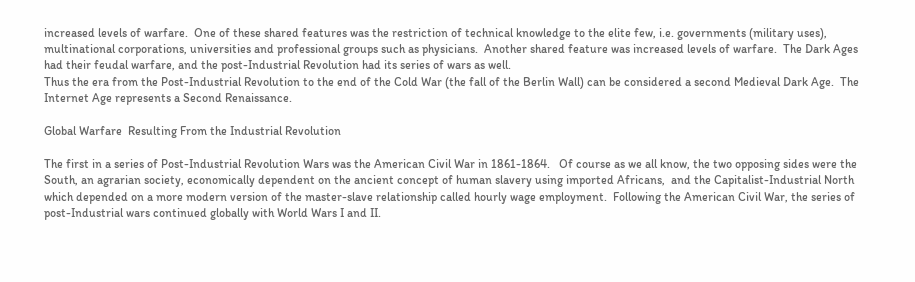increased levels of warfare.  One of these shared features was the restriction of technical knowledge to the elite few, i.e. governments (military uses), multinational corporations, universities and professional groups such as physicians.  Another shared feature was increased levels of warfare.  The Dark Ages had their feudal warfare, and the post-Industrial Revolution had its series of wars as well.
Thus the era from the Post-Industrial Revolution to the end of the Cold War (the fall of the Berlin Wall) can be considered a second Medieval Dark Age.  The Internet Age represents a Second Renaissance.

Global Warfare  Resulting From the Industrial Revolution

The first in a series of Post-Industrial Revolution Wars was the American Civil War in 1861-1864.   Of course as we all know, the two opposing sides were the South, an agrarian society, economically dependent on the ancient concept of human slavery using imported Africans,  and the Capitalist-Industrial North which depended on a more modern version of the master-slave relationship called hourly wage employment.  Following the American Civil War, the series of post-Industrial wars continued globally with World Wars I and II.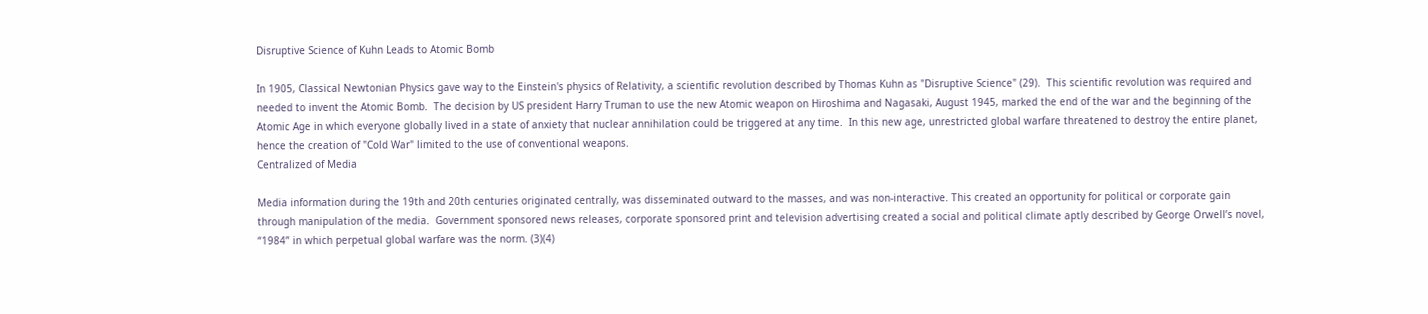Disruptive Science of Kuhn Leads to Atomic Bomb

In 1905, Classical Newtonian Physics gave way to the Einstein's physics of Relativity, a scientific revolution described by Thomas Kuhn as "Disruptive Science" (29).  This scientific revolution was required and needed to invent the Atomic Bomb.  The decision by US president Harry Truman to use the new Atomic weapon on Hiroshima and Nagasaki, August 1945, marked the end of the war and the beginning of the Atomic Age in which everyone globally lived in a state of anxiety that nuclear annihilation could be triggered at any time.  In this new age, unrestricted global warfare threatened to destroy the entire planet, hence the creation of "Cold War" limited to the use of conventional weapons.
Centralized of Media

Media information during the 19th and 20th centuries originated centrally, was disseminated outward to the masses, and was non-interactive. This created an opportunity for political or corporate gain through manipulation of the media.  Government sponsored news releases, corporate sponsored print and television advertising created a social and political climate aptly described by George Orwell’s novel, “1984” in which perpetual global warfare was the norm. (3)(4)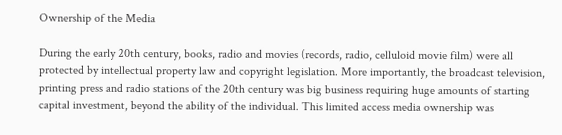Ownership of the Media

During the early 20th century, books, radio and movies (records, radio, celluloid movie film) were all protected by intellectual property law and copyright legislation. More importantly, the broadcast television, printing press and radio stations of the 20th century was big business requiring huge amounts of starting capital investment, beyond the ability of the individual. This limited access media ownership was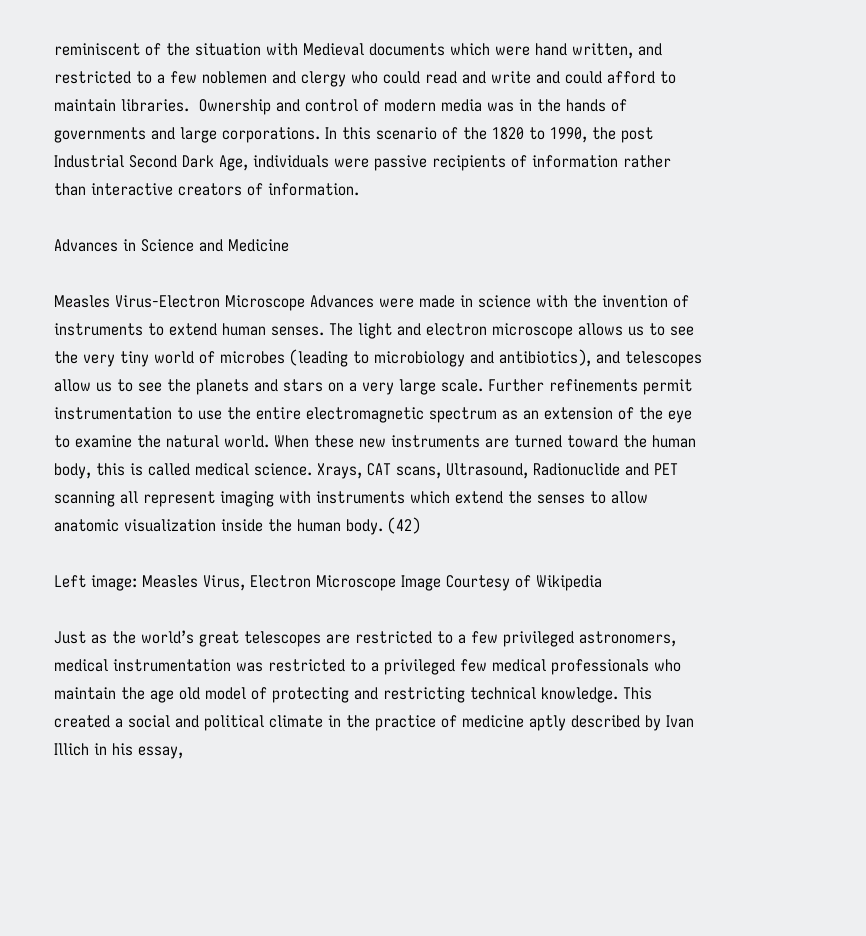reminiscent of the situation with Medieval documents which were hand written, and restricted to a few noblemen and clergy who could read and write and could afford to maintain libraries.  Ownership and control of modern media was in the hands of governments and large corporations. In this scenario of the 1820 to 1990, the post Industrial Second Dark Age, individuals were passive recipients of information rather than interactive creators of information.

Advances in Science and Medicine

Measles Virus-Electron Microscope Advances were made in science with the invention of instruments to extend human senses. The light and electron microscope allows us to see the very tiny world of microbes (leading to microbiology and antibiotics), and telescopes allow us to see the planets and stars on a very large scale. Further refinements permit instrumentation to use the entire electromagnetic spectrum as an extension of the eye to examine the natural world. When these new instruments are turned toward the human body, this is called medical science. Xrays, CAT scans, Ultrasound, Radionuclide and PET scanning all represent imaging with instruments which extend the senses to allow anatomic visualization inside the human body. (42)

Left image: Measles Virus, Electron Microscope Image Courtesy of Wikipedia

Just as the world’s great telescopes are restricted to a few privileged astronomers, medical instrumentation was restricted to a privileged few medical professionals who maintain the age old model of protecting and restricting technical knowledge. This created a social and political climate in the practice of medicine aptly described by Ivan Illich in his essay,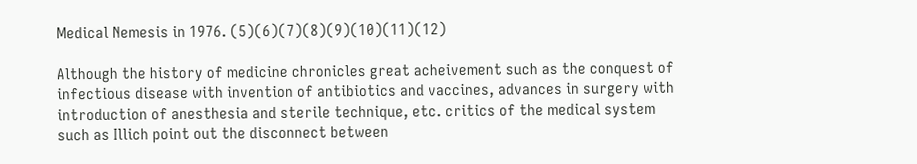Medical Nemesis in 1976. (5)(6)(7)(8)(9)(10)(11)(12)

Although the history of medicine chronicles great acheivement such as the conquest of infectious disease with invention of antibiotics and vaccines, advances in surgery with introduction of anesthesia and sterile technique, etc. critics of the medical system such as Illich point out the disconnect between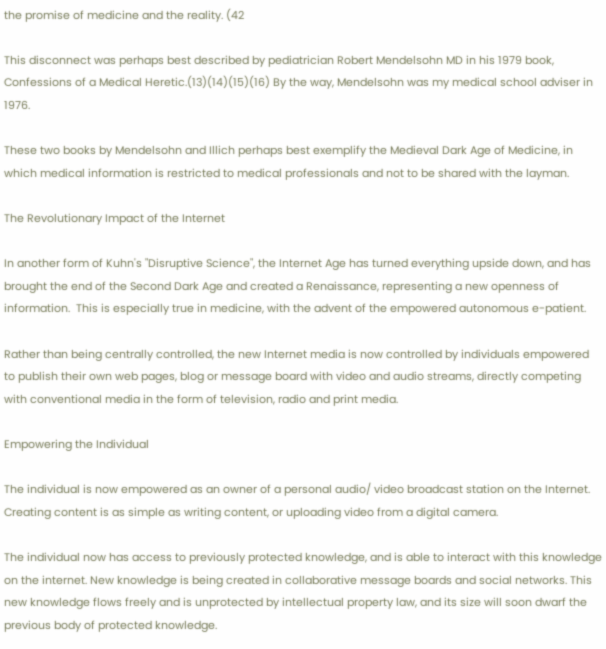the promise of medicine and the reality. (42

This disconnect was perhaps best described by pediatrician Robert Mendelsohn MD in his 1979 book, Confessions of a Medical Heretic.(13)(14)(15)(16) By the way, Mendelsohn was my medical school adviser in 1976.

These two books by Mendelsohn and Illich perhaps best exemplify the Medieval Dark Age of Medicine, in which medical information is restricted to medical professionals and not to be shared with the layman.

The Revolutionary Impact of the Internet

In another form of Kuhn's "Disruptive Science", the Internet Age has turned everything upside down, and has brought the end of the Second Dark Age and created a Renaissance, representing a new openness of information.  This is especially true in medicine, with the advent of the empowered autonomous e-patient.

Rather than being centrally controlled, the new Internet media is now controlled by individuals empowered to publish their own web pages, blog or message board with video and audio streams, directly competing with conventional media in the form of television, radio and print media.

Empowering the Individual

The individual is now empowered as an owner of a personal audio/ video broadcast station on the Internet. Creating content is as simple as writing content, or uploading video from a digital camera.

The individual now has access to previously protected knowledge, and is able to interact with this knowledge on the internet. New knowledge is being created in collaborative message boards and social networks. This new knowledge flows freely and is unprotected by intellectual property law, and its size will soon dwarf the previous body of protected knowledge.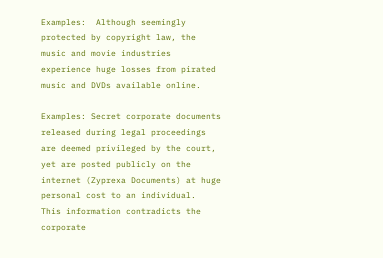Examples:  Although seemingly protected by copyright law, the music and movie industries experience huge losses from pirated music and DVDs available online.

Examples: Secret corporate documents released during legal proceedings are deemed privileged by the court, yet are posted publicly on the internet (Zyprexa Documents) at huge personal cost to an individual.  This information contradicts the corporate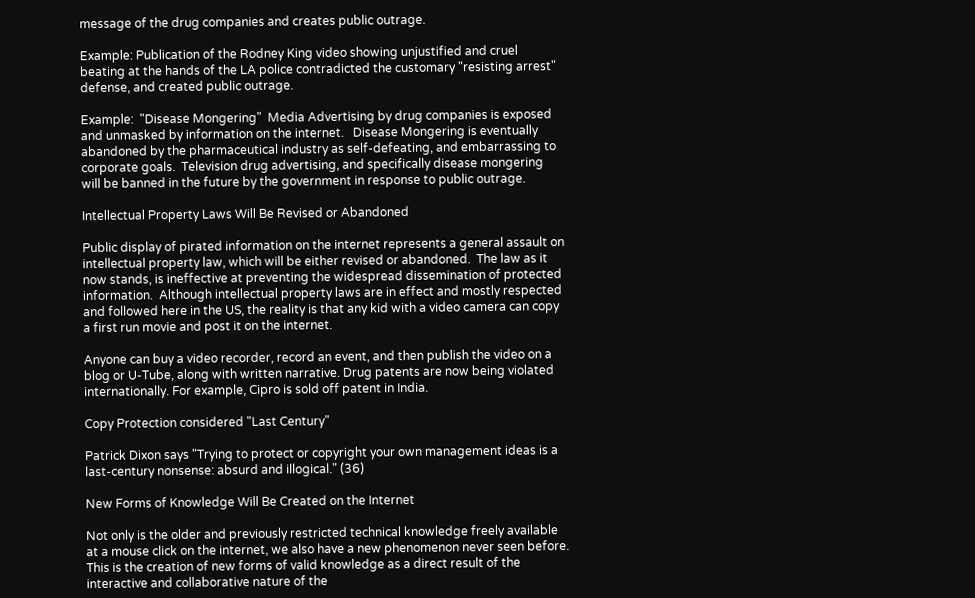message of the drug companies and creates public outrage.

Example: Publication of the Rodney King video showing unjustified and cruel beating at the hands of the LA police contradicted the customary "resisting arrest" defense, and created public outrage.

Example:  "Disease Mongering"  Media Advertising by drug companies is exposed and unmasked by information on the internet.   Disease Mongering is eventually abandoned by the pharmaceutical industry as self-defeating, and embarrassing to corporate goals.  Television drug advertising, and specifically disease mongering will be banned in the future by the government in response to public outrage.

Intellectual Property Laws Will Be Revised or Abandoned

Public display of pirated information on the internet represents a general assault on intellectual property law, which will be either revised or abandoned.  The law as it now stands, is ineffective at preventing the widespread dissemination of protected information.  Although intellectual property laws are in effect and mostly respected and followed here in the US, the reality is that any kid with a video camera can copy a first run movie and post it on the internet.

Anyone can buy a video recorder, record an event, and then publish the video on a blog or U-Tube, along with written narrative. Drug patents are now being violated internationally. For example, Cipro is sold off patent in India.

Copy Protection considered "Last Century"

Patrick Dixon says "Trying to protect or copyright your own management ideas is a last-century nonsense: absurd and illogical." (36)

New Forms of Knowledge Will Be Created on the Internet

Not only is the older and previously restricted technical knowledge freely available at a mouse click on the internet, we also have a new phenomenon never seen before. This is the creation of new forms of valid knowledge as a direct result of the interactive and collaborative nature of the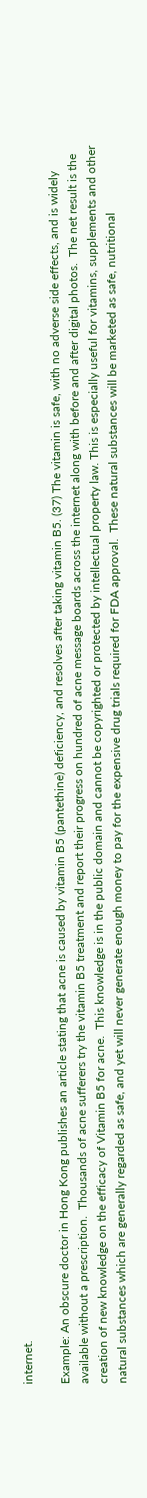internet.

Example: An obscure doctor in Hong Kong publishes an article stating that acne is caused by vitamin B5 (pantethine) deficiency, and resolves after taking vitamin B5. (37) The vitamin is safe, with no adverse side effects, and is widely available without a prescription.  Thousands of acne sufferers try the vitamin B5 treatment and report their progress on hundred of acne message boards across the internet along with before and after digital photos.  The net result is the creation of new knowledge on the efficacy of Vitamin B5 for acne.  This knowledge is in the public domain and cannot be copyrighted or protected by intellectual property law. This is especially useful for vitamins, supplements and other natural substances which are generally regarded as safe, and yet will never generate enough money to pay for the expensive drug trials required for FDA approval.  These natural substances will be marketed as safe, nutritional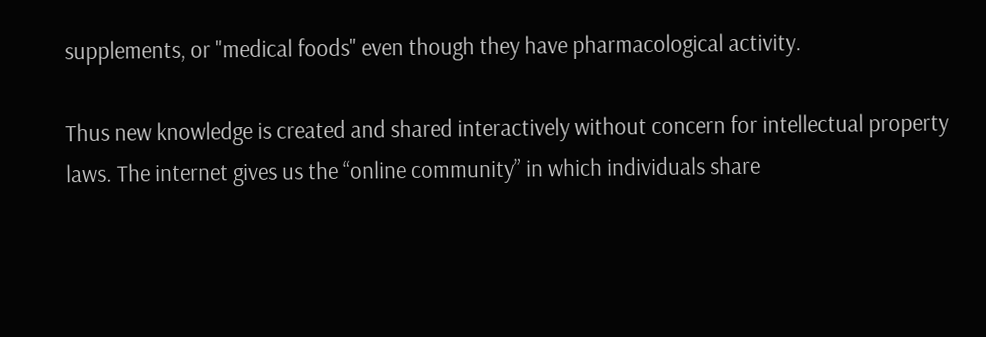supplements, or "medical foods" even though they have pharmacological activity.

Thus new knowledge is created and shared interactively without concern for intellectual property laws. The internet gives us the “online community” in which individuals share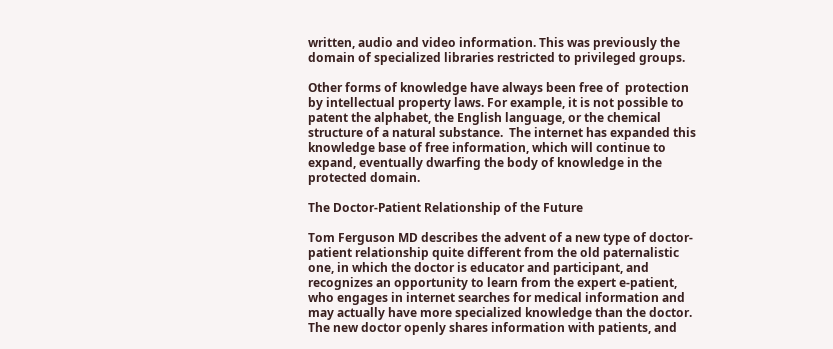written, audio and video information. This was previously the domain of specialized libraries restricted to privileged groups.

Other forms of knowledge have always been free of  protection by intellectual property laws. For example, it is not possible to patent the alphabet, the English language, or the chemical structure of a natural substance.  The internet has expanded this knowledge base of free information, which will continue to expand, eventually dwarfing the body of knowledge in the protected domain.

The Doctor-Patient Relationship of the Future

Tom Ferguson MD describes the advent of a new type of doctor-patient relationship quite different from the old paternalistic one, in which the doctor is educator and participant, and recognizes an opportunity to learn from the expert e-patient, who engages in internet searches for medical information and may actually have more specialized knowledge than the doctor.   The new doctor openly shares information with patients, and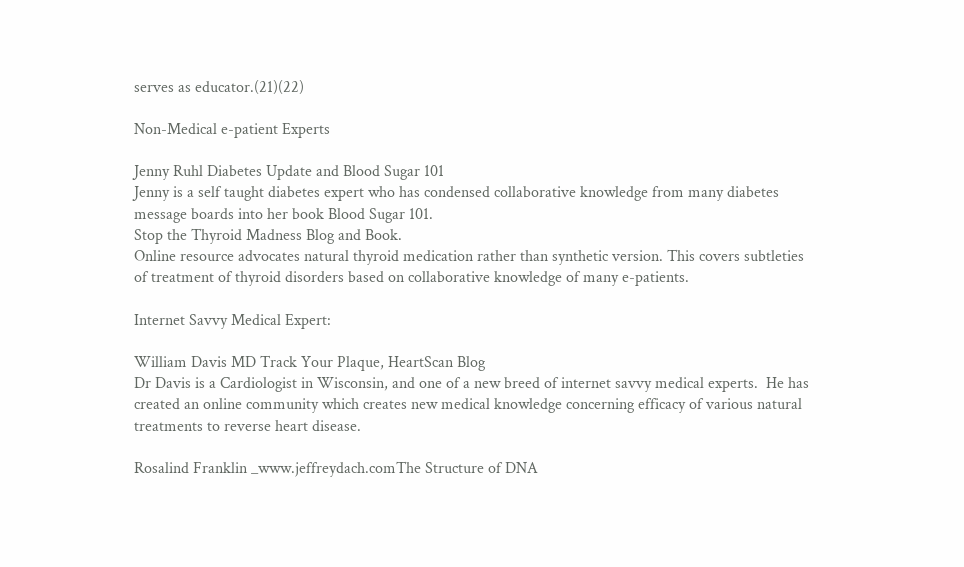serves as educator.(21)(22)

Non-Medical e-patient Experts

Jenny Ruhl Diabetes Update and Blood Sugar 101
Jenny is a self taught diabetes expert who has condensed collaborative knowledge from many diabetes message boards into her book Blood Sugar 101.
Stop the Thyroid Madness Blog and Book.
Online resource advocates natural thyroid medication rather than synthetic version. This covers subtleties of treatment of thyroid disorders based on collaborative knowledge of many e-patients.

Internet Savvy Medical Expert:

William Davis MD Track Your Plaque, HeartScan Blog
Dr Davis is a Cardiologist in Wisconsin, and one of a new breed of internet savvy medical experts.  He has created an online community which creates new medical knowledge concerning efficacy of various natural treatments to reverse heart disease.

Rosalind Franklin _www.jeffreydach.comThe Structure of DNA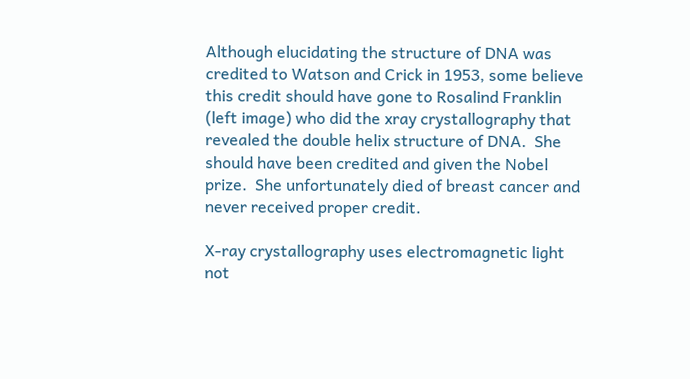Although elucidating the structure of DNA was credited to Watson and Crick in 1953, some believe this credit should have gone to Rosalind Franklin (left image) who did the xray crystallography that revealed the double helix structure of DNA.  She should have been credited and given the Nobel prize.  She unfortunately died of breast cancer and never received proper credit.

X-ray crystallography uses electromagnetic light not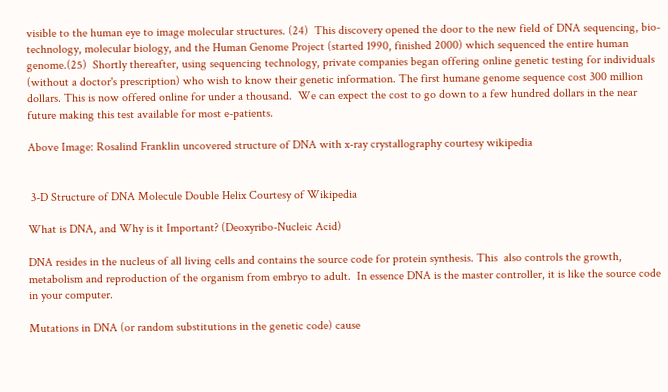visible to the human eye to image molecular structures. (24)  This discovery opened the door to the new field of DNA sequencing, bio-technology, molecular biology, and the Human Genome Project (started 1990, finished 2000) which sequenced the entire human genome.(25)  Shortly thereafter, using sequencing technology, private companies began offering online genetic testing for individuals (without a doctor's prescription) who wish to know their genetic information. The first humane genome sequence cost 300 million dollars. This is now offered online for under a thousand.  We can expect the cost to go down to a few hundred dollars in the near future making this test available for most e-patients.

Above Image: Rosalind Franklin uncovered structure of DNA with x-ray crystallography courtesy wikipedia


 3-D Structure of DNA Molecule Double Helix Courtesy of Wikipedia

What is DNA, and Why is it Important? (Deoxyribo-Nucleic Acid)

DNA resides in the nucleus of all living cells and contains the source code for protein synthesis. This  also controls the growth, metabolism and reproduction of the organism from embryo to adult.  In essence DNA is the master controller, it is like the source code in your computer.

Mutations in DNA (or random substitutions in the genetic code) cause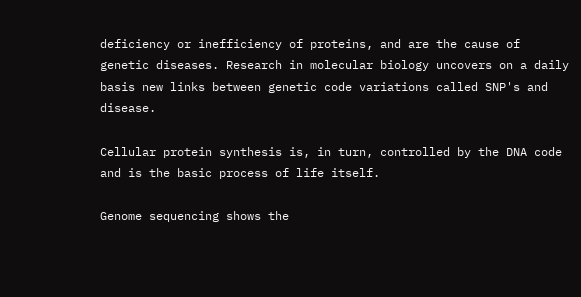deficiency or inefficiency of proteins, and are the cause of genetic diseases. Research in molecular biology uncovers on a daily basis new links between genetic code variations called SNP's and disease.

Cellular protein synthesis is, in turn, controlled by the DNA code and is the basic process of life itself.

Genome sequencing shows the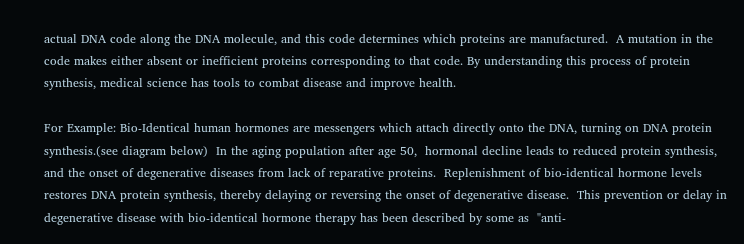actual DNA code along the DNA molecule, and this code determines which proteins are manufactured.  A mutation in the code makes either absent or inefficient proteins corresponding to that code. By understanding this process of protein synthesis, medical science has tools to combat disease and improve health.

For Example: Bio-Identical human hormones are messengers which attach directly onto the DNA, turning on DNA protein synthesis.(see diagram below)  In the aging population after age 50,  hormonal decline leads to reduced protein synthesis, and the onset of degenerative diseases from lack of reparative proteins.  Replenishment of bio-identical hormone levels restores DNA protein synthesis, thereby delaying or reversing the onset of degenerative disease.  This prevention or delay in degenerative disease with bio-identical hormone therapy has been described by some as  "anti-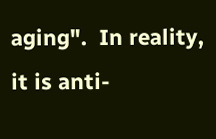aging".  In reality, it is anti-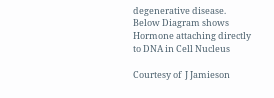degenerative disease.
Below Diagram shows Hormone attaching directly to DNA in Cell Nucleus

Courtesy of  J Jamieson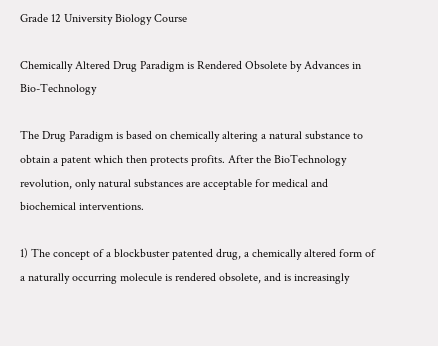Grade 12 University Biology Course

Chemically Altered Drug Paradigm is Rendered Obsolete by Advances in Bio-Technology

The Drug Paradigm is based on chemically altering a natural substance to obtain a patent which then protects profits. After the BioTechnology revolution, only natural substances are acceptable for medical and biochemical interventions.

1) The concept of a blockbuster patented drug, a chemically altered form of a naturally occurring molecule is rendered obsolete, and is increasingly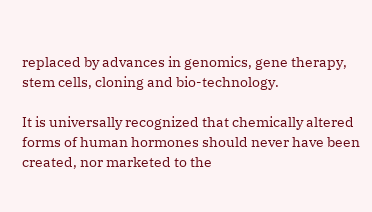replaced by advances in genomics, gene therapy, stem cells, cloning and bio-technology.

It is universally recognized that chemically altered forms of human hormones should never have been created, nor marketed to the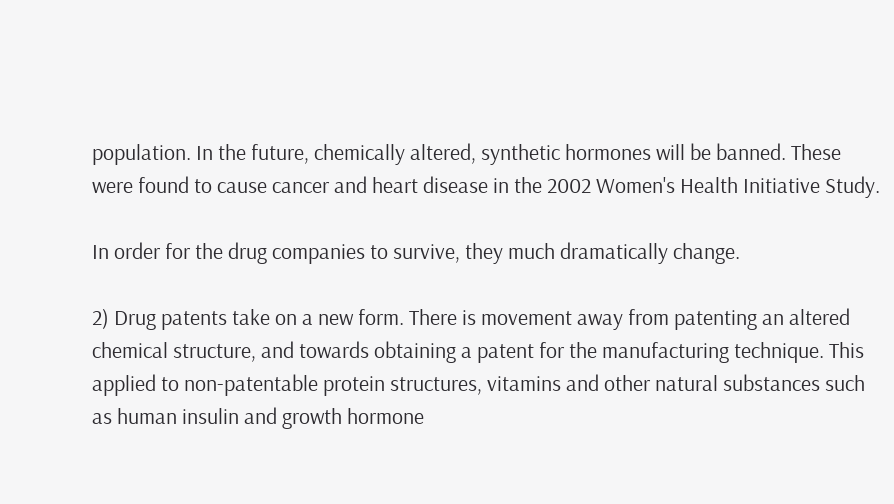population. In the future, chemically altered, synthetic hormones will be banned. These were found to cause cancer and heart disease in the 2002 Women's Health Initiative Study.

In order for the drug companies to survive, they much dramatically change.

2) Drug patents take on a new form. There is movement away from patenting an altered chemical structure, and towards obtaining a patent for the manufacturing technique. This applied to non-patentable protein structures, vitamins and other natural substances such as human insulin and growth hormone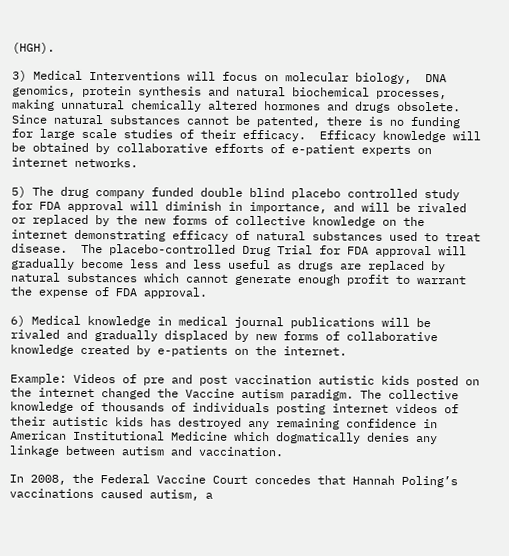(HGH).

3) Medical Interventions will focus on molecular biology,  DNA genomics, protein synthesis and natural biochemical processes, making unnatural chemically altered hormones and drugs obsolete. Since natural substances cannot be patented, there is no funding for large scale studies of their efficacy.  Efficacy knowledge will be obtained by collaborative efforts of e-patient experts on internet networks.

5) The drug company funded double blind placebo controlled study for FDA approval will diminish in importance, and will be rivaled or replaced by the new forms of collective knowledge on the internet demonstrating efficacy of natural substances used to treat disease.  The placebo-controlled Drug Trial for FDA approval will gradually become less and less useful as drugs are replaced by natural substances which cannot generate enough profit to warrant the expense of FDA approval.

6) Medical knowledge in medical journal publications will be rivaled and gradually displaced by new forms of collaborative knowledge created by e-patients on the internet.

Example: Videos of pre and post vaccination autistic kids posted on the internet changed the Vaccine autism paradigm. The collective knowledge of thousands of individuals posting internet videos of their autistic kids has destroyed any remaining confidence in American Institutional Medicine which dogmatically denies any linkage between autism and vaccination.

In 2008, the Federal Vaccine Court concedes that Hannah Poling’s vaccinations caused autism, a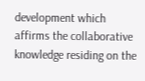development which affirms the collaborative knowledge residing on the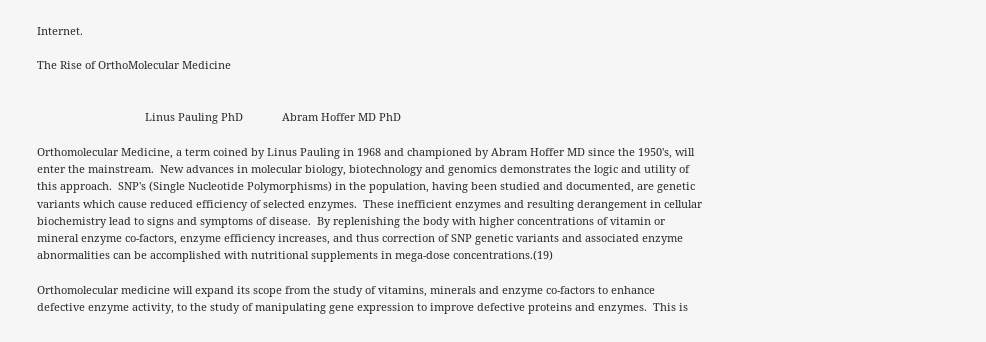Internet.

The Rise of OrthoMolecular Medicine


                                    Linus Pauling PhD             Abram Hoffer MD PhD

Orthomolecular Medicine, a term coined by Linus Pauling in 1968 and championed by Abram Hoffer MD since the 1950's, will enter the mainstream.  New advances in molecular biology, biotechnology and genomics demonstrates the logic and utility of this approach.  SNP's (Single Nucleotide Polymorphisms) in the population, having been studied and documented, are genetic variants which cause reduced efficiency of selected enzymes.  These inefficient enzymes and resulting derangement in cellular biochemistry lead to signs and symptoms of disease.  By replenishing the body with higher concentrations of vitamin or mineral enzyme co-factors, enzyme efficiency increases, and thus correction of SNP genetic variants and associated enzyme abnormalities can be accomplished with nutritional supplements in mega-dose concentrations.(19)

Orthomolecular medicine will expand its scope from the study of vitamins, minerals and enzyme co-factors to enhance defective enzyme activity, to the study of manipulating gene expression to improve defective proteins and enzymes.  This is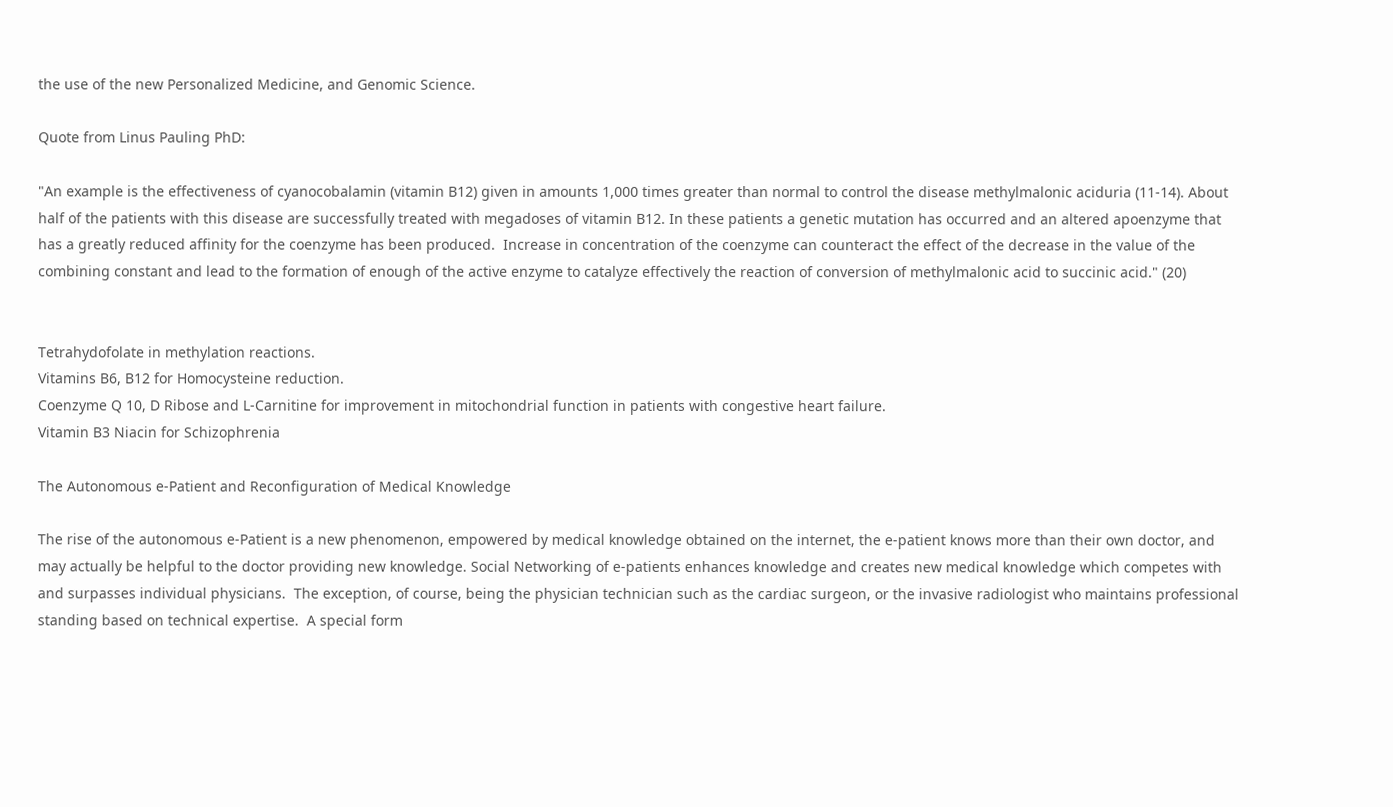the use of the new Personalized Medicine, and Genomic Science.

Quote from Linus Pauling PhD:

"An example is the effectiveness of cyanocobalamin (vitamin B12) given in amounts 1,000 times greater than normal to control the disease methylmalonic aciduria (11-14). About half of the patients with this disease are successfully treated with megadoses of vitamin B12. In these patients a genetic mutation has occurred and an altered apoenzyme that has a greatly reduced affinity for the coenzyme has been produced.  Increase in concentration of the coenzyme can counteract the effect of the decrease in the value of the combining constant and lead to the formation of enough of the active enzyme to catalyze effectively the reaction of conversion of methylmalonic acid to succinic acid." (20)


Tetrahydofolate in methylation reactions.
Vitamins B6, B12 for Homocysteine reduction.
Coenzyme Q 10, D Ribose and L-Carnitine for improvement in mitochondrial function in patients with congestive heart failure.
Vitamin B3 Niacin for Schizophrenia

The Autonomous e-Patient and Reconfiguration of Medical Knowledge

The rise of the autonomous e-Patient is a new phenomenon, empowered by medical knowledge obtained on the internet, the e-patient knows more than their own doctor, and may actually be helpful to the doctor providing new knowledge. Social Networking of e-patients enhances knowledge and creates new medical knowledge which competes with and surpasses individual physicians.  The exception, of course, being the physician technician such as the cardiac surgeon, or the invasive radiologist who maintains professional standing based on technical expertise.  A special form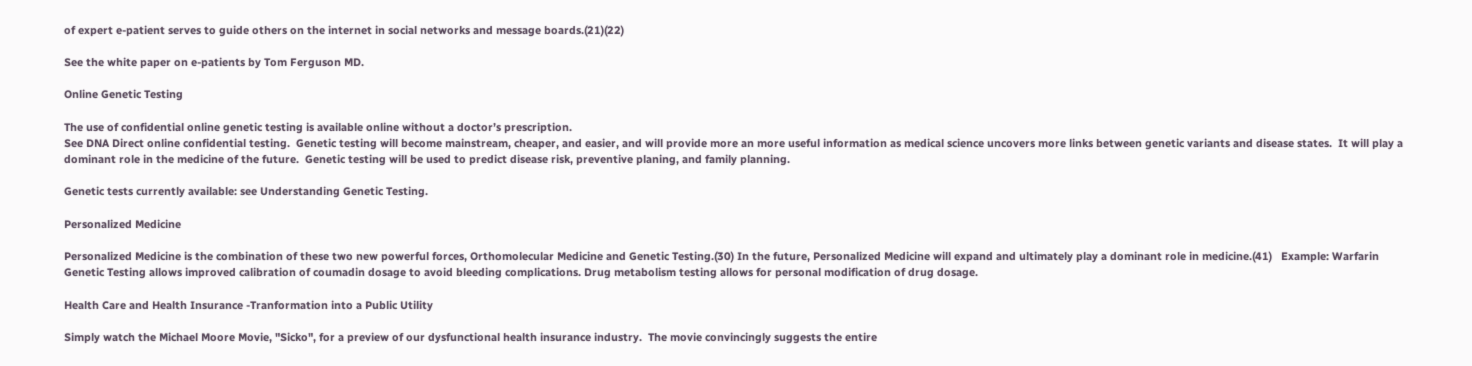of expert e-patient serves to guide others on the internet in social networks and message boards.(21)(22)

See the white paper on e-patients by Tom Ferguson MD.

Online Genetic Testing

The use of confidential online genetic testing is available online without a doctor’s prescription.
See DNA Direct online confidential testing.  Genetic testing will become mainstream, cheaper, and easier, and will provide more an more useful information as medical science uncovers more links between genetic variants and disease states.  It will play a dominant role in the medicine of the future.  Genetic testing will be used to predict disease risk, preventive planing, and family planning.

Genetic tests currently available: see Understanding Genetic Testing.

Personalized Medicine

Personalized Medicine is the combination of these two new powerful forces, Orthomolecular Medicine and Genetic Testing.(30) In the future, Personalized Medicine will expand and ultimately play a dominant role in medicine.(41)   Example: Warfarin Genetic Testing allows improved calibration of coumadin dosage to avoid bleeding complications. Drug metabolism testing allows for personal modification of drug dosage.

Health Care and Health Insurance -Tranformation into a Public Utility

Simply watch the Michael Moore Movie, "Sicko", for a preview of our dysfunctional health insurance industry.  The movie convincingly suggests the entire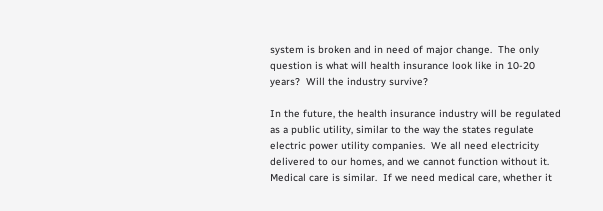system is broken and in need of major change.  The only question is what will health insurance look like in 10-20 years?  Will the industry survive?

In the future, the health insurance industry will be regulated as a public utility, similar to the way the states regulate electric power utility companies.  We all need electricity delivered to our homes, and we cannot function without it.  Medical care is similar.  If we need medical care, whether it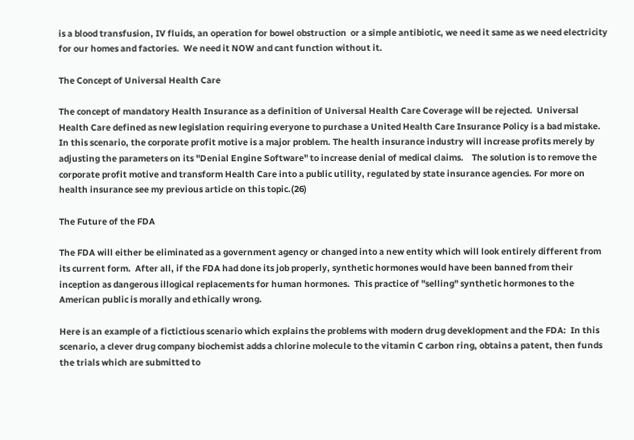is a blood transfusion, IV fluids, an operation for bowel obstruction  or a simple antibiotic, we need it same as we need electricity for our homes and factories.  We need it NOW and cant function without it.

The Concept of Universal Health Care

The concept of mandatory Health Insurance as a definition of Universal Health Care Coverage will be rejected.  Universal Health Care defined as new legislation requiring everyone to purchase a United Health Care Insurance Policy is a bad mistake.  In this scenario, the corporate profit motive is a major problem. The health insurance industry will increase profits merely by adjusting the parameters on its "Denial Engine Software" to increase denial of medical claims.    The solution is to remove the corporate profit motive and transform Health Care into a public utility, regulated by state insurance agencies. For more on health insurance see my previous article on this topic.(26)

The Future of the FDA

The FDA will either be eliminated as a government agency or changed into a new entity which will look entirely different from its current form.  After all, if the FDA had done its job properly, synthetic hormones would have been banned from their inception as dangerous illogical replacements for human hormones.  This practice of "selling" synthetic hormones to the American public is morally and ethically wrong.

Here is an example of a fictictious scenario which explains the problems with modern drug deveklopment and the FDA:  In this scenario, a clever drug company biochemist adds a chlorine molecule to the vitamin C carbon ring, obtains a patent, then funds the trials which are submitted to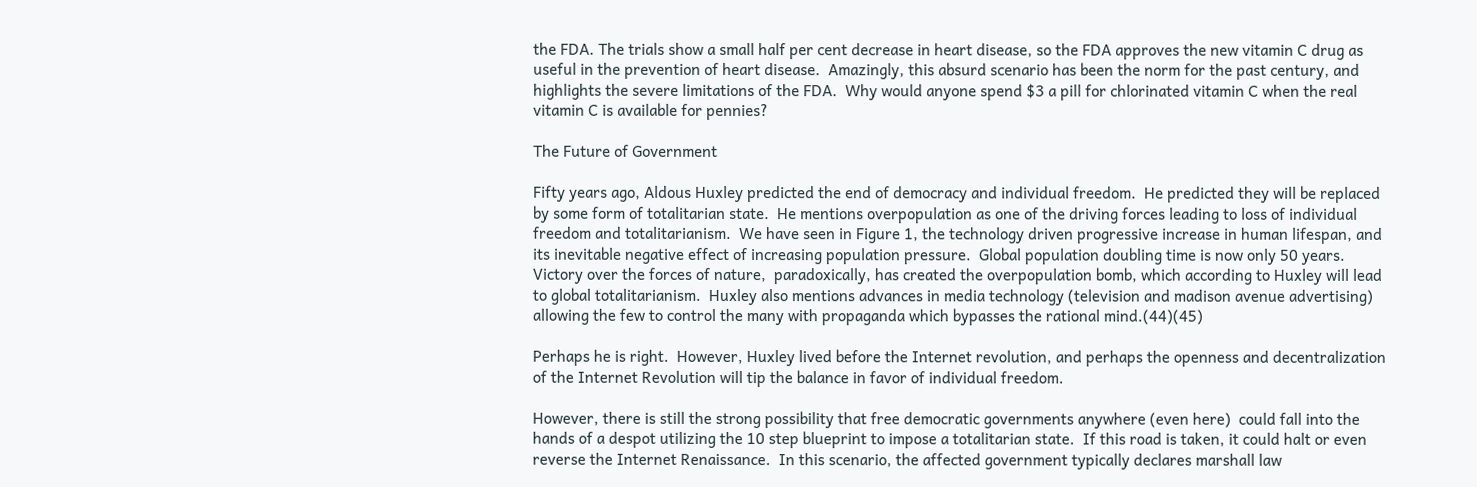the FDA. The trials show a small half per cent decrease in heart disease, so the FDA approves the new vitamin C drug as useful in the prevention of heart disease.  Amazingly, this absurd scenario has been the norm for the past century, and highlights the severe limitations of the FDA.  Why would anyone spend $3 a pill for chlorinated vitamin C when the real vitamin C is available for pennies?

The Future of Government

Fifty years ago, Aldous Huxley predicted the end of democracy and individual freedom.  He predicted they will be replaced by some form of totalitarian state.  He mentions overpopulation as one of the driving forces leading to loss of individual freedom and totalitarianism.  We have seen in Figure 1, the technology driven progressive increase in human lifespan, and its inevitable negative effect of increasing population pressure.  Global population doubling time is now only 50 years.  Victory over the forces of nature,  paradoxically, has created the overpopulation bomb, which according to Huxley will lead to global totalitarianism.  Huxley also mentions advances in media technology (television and madison avenue advertising) allowing the few to control the many with propaganda which bypasses the rational mind.(44)(45)

Perhaps he is right.  However, Huxley lived before the Internet revolution, and perhaps the openness and decentralization of the Internet Revolution will tip the balance in favor of individual freedom.

However, there is still the strong possibility that free democratic governments anywhere (even here)  could fall into the hands of a despot utilizing the 10 step blueprint to impose a totalitarian state.  If this road is taken, it could halt or even reverse the Internet Renaissance.  In this scenario, the affected government typically declares marshall law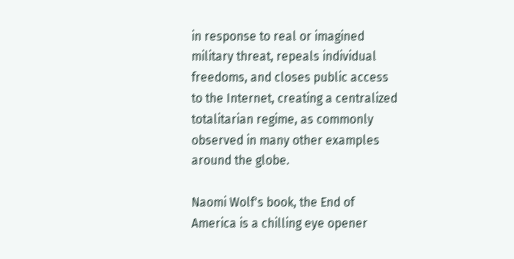in response to real or imagined military threat, repeals individual freedoms, and closes public access to the Internet, creating a centralized totalitarian regime, as commonly observed in many other examples around the globe.

Naomi Wolf's book, the End of America is a chilling eye opener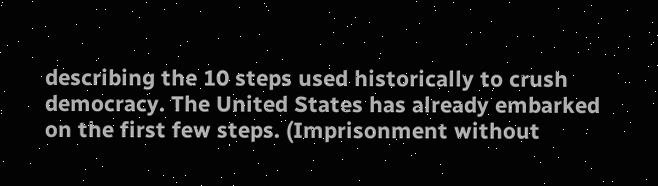describing the 10 steps used historically to crush democracy. The United States has already embarked on the first few steps. (Imprisonment without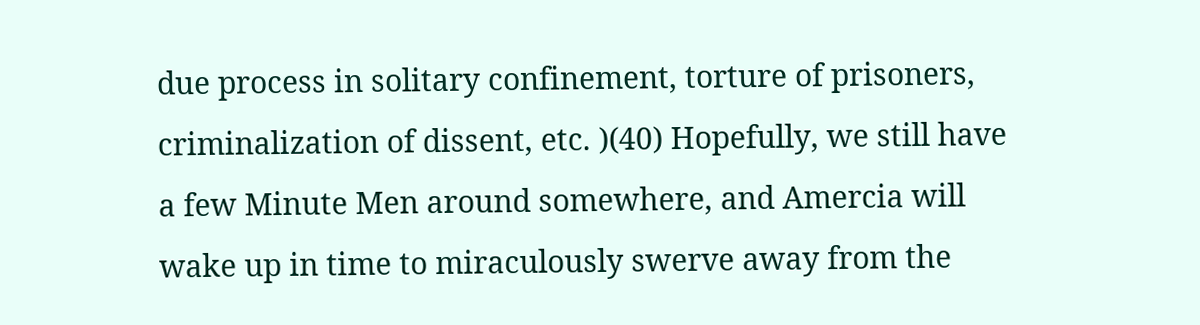due process in solitary confinement, torture of prisoners, criminalization of dissent, etc. )(40) Hopefully, we still have a few Minute Men around somewhere, and Amercia will wake up in time to miraculously swerve away from the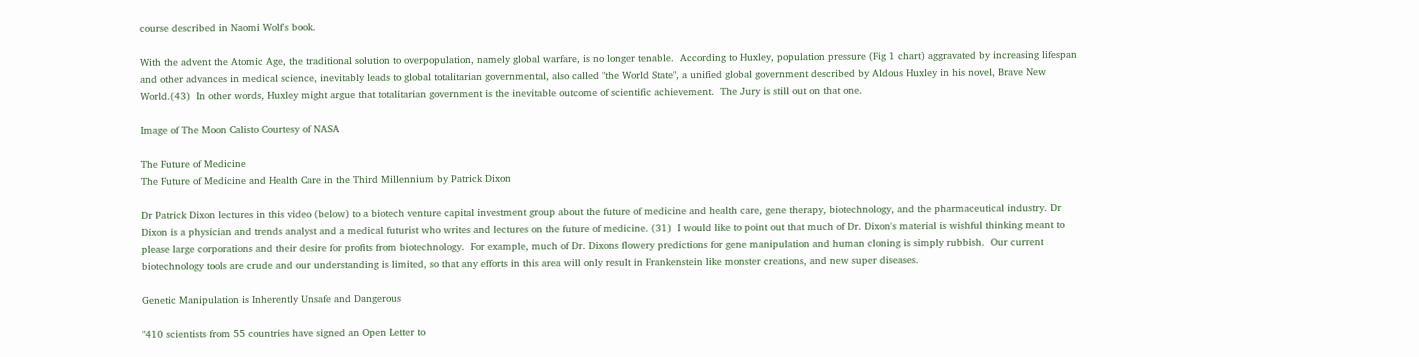course described in Naomi Wolf's book.

With the advent the Atomic Age, the traditional solution to overpopulation, namely global warfare, is no longer tenable.  According to Huxley, population pressure (Fig 1 chart) aggravated by increasing lifespan and other advances in medical science, inevitably leads to global totalitarian governmental, also called "the World State", a unified global government described by Aldous Huxley in his novel, Brave New World.(43)  In other words, Huxley might argue that totalitarian government is the inevitable outcome of scientific achievement.  The Jury is still out on that one.

Image of The Moon Calisto Courtesy of NASA

The Future of Medicine
The Future of Medicine and Health Care in the Third Millennium by Patrick Dixon

Dr Patrick Dixon lectures in this video (below) to a biotech venture capital investment group about the future of medicine and health care, gene therapy, biotechnology, and the pharmaceutical industry. Dr Dixon is a physician and trends analyst and a medical futurist who writes and lectures on the future of medicine. (31)  I would like to point out that much of Dr. Dixon's material is wishful thinking meant to please large corporations and their desire for profits from biotechnology.  For example, much of Dr. Dixons flowery predictions for gene manipulation and human cloning is simply rubbish.  Our current biotechnology tools are crude and our understanding is limited, so that any efforts in this area will only result in Frankenstein like monster creations, and new super diseases.

Genetic Manipulation is Inherently Unsafe and Dangerous

"410 scientists from 55 countries have signed an Open Letter to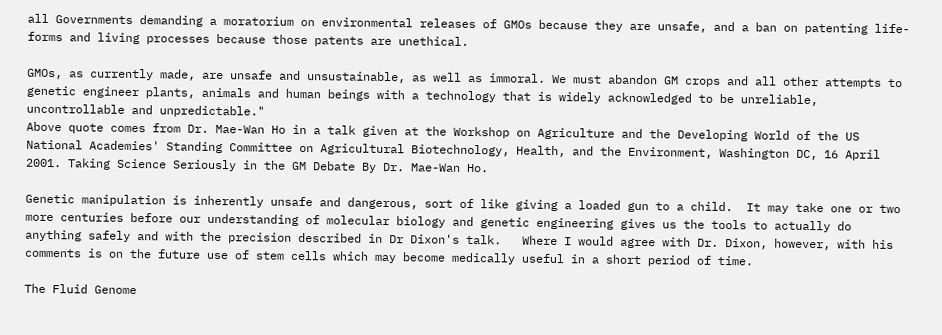all Governments demanding a moratorium on environmental releases of GMOs because they are unsafe, and a ban on patenting life-forms and living processes because those patents are unethical.

GMOs, as currently made, are unsafe and unsustainable, as well as immoral. We must abandon GM crops and all other attempts to genetic engineer plants, animals and human beings with a technology that is widely acknowledged to be unreliable, uncontrollable and unpredictable."
Above quote comes from Dr. Mae-Wan Ho in a talk given at the Workshop on Agriculture and the Developing World of the US National Academies' Standing Committee on Agricultural Biotechnology, Health, and the Environment, Washington DC, 16 April 2001. Taking Science Seriously in the GM Debate By Dr. Mae-Wan Ho.

Genetic manipulation is inherently unsafe and dangerous, sort of like giving a loaded gun to a child.  It may take one or two more centuries before our understanding of molecular biology and genetic engineering gives us the tools to actually do anything safely and with the precision described in Dr Dixon's talk.   Where I would agree with Dr. Dixon, however, with his comments is on the future use of stem cells which may become medically useful in a short period of time.

The Fluid Genome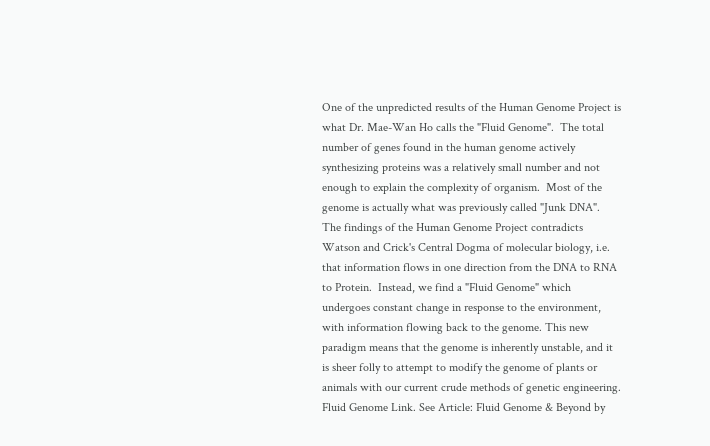One of the unpredicted results of the Human Genome Project is what Dr. Mae-Wan Ho calls the "Fluid Genome".  The total number of genes found in the human genome actively synthesizing proteins was a relatively small number and not enough to explain the complexity of organism.  Most of the genome is actually what was previously called "Junk DNA".  The findings of the Human Genome Project contradicts Watson and Crick's Central Dogma of molecular biology, i.e. that information flows in one direction from the DNA to RNA to Protein.  Instead, we find a "Fluid Genome" which undergoes constant change in response to the environment, with information flowing back to the genome. This new paradigm means that the genome is inherently unstable, and it is sheer folly to attempt to modify the genome of plants or animals with our current crude methods of genetic engineering.  Fluid Genome Link. See Article: Fluid Genome & Beyond by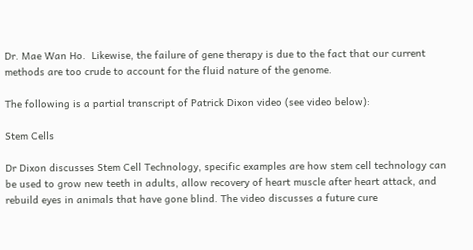Dr. Mae Wan Ho.  Likewise, the failure of gene therapy is due to the fact that our current methods are too crude to account for the fluid nature of the genome.

The following is a partial transcript of Patrick Dixon video (see video below):

Stem Cells

Dr Dixon discusses Stem Cell Technology, specific examples are how stem cell technology can be used to grow new teeth in adults, allow recovery of heart muscle after heart attack, and rebuild eyes in animals that have gone blind. The video discusses a future cure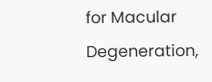for Macular Degeneration,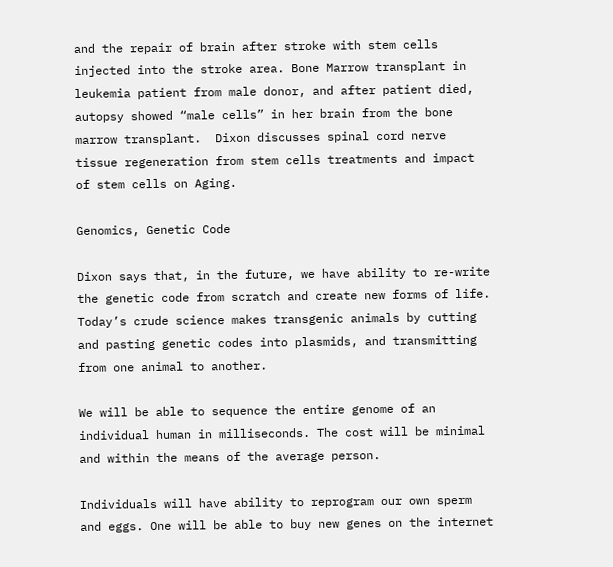and the repair of brain after stroke with stem cells injected into the stroke area. Bone Marrow transplant in leukemia patient from male donor, and after patient died, autopsy showed “male cells” in her brain from the bone marrow transplant.  Dixon discusses spinal cord nerve tissue regeneration from stem cells treatments and impact of stem cells on Aging.

Genomics, Genetic Code

Dixon says that, in the future, we have ability to re-write the genetic code from scratch and create new forms of life. Today’s crude science makes transgenic animals by cutting and pasting genetic codes into plasmids, and transmitting from one animal to another.

We will be able to sequence the entire genome of an individual human in milliseconds. The cost will be minimal and within the means of the average person.

Individuals will have ability to reprogram our own sperm and eggs. One will be able to buy new genes on the internet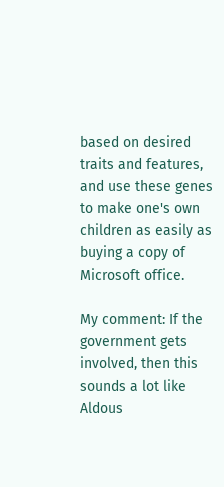based on desired traits and features, and use these genes to make one's own children as easily as buying a copy of Microsoft office.

My comment: If the government gets involved, then this sounds a lot like Aldous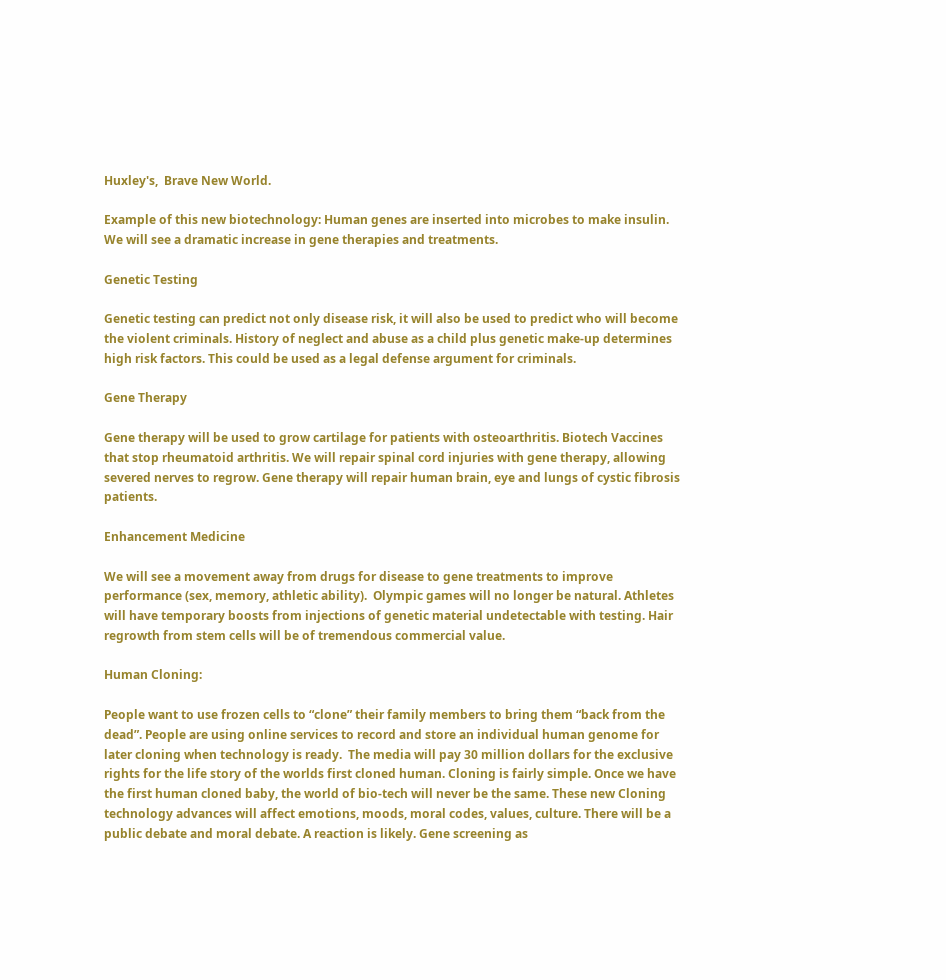Huxley's,  Brave New World.

Example of this new biotechnology: Human genes are inserted into microbes to make insulin. We will see a dramatic increase in gene therapies and treatments.

Genetic Testing

Genetic testing can predict not only disease risk, it will also be used to predict who will become the violent criminals. History of neglect and abuse as a child plus genetic make-up determines high risk factors. This could be used as a legal defense argument for criminals.

Gene Therapy

Gene therapy will be used to grow cartilage for patients with osteoarthritis. Biotech Vaccines that stop rheumatoid arthritis. We will repair spinal cord injuries with gene therapy, allowing severed nerves to regrow. Gene therapy will repair human brain, eye and lungs of cystic fibrosis patients.

Enhancement Medicine

We will see a movement away from drugs for disease to gene treatments to improve performance (sex, memory, athletic ability).  Olympic games will no longer be natural. Athletes will have temporary boosts from injections of genetic material undetectable with testing. Hair regrowth from stem cells will be of tremendous commercial value.

Human Cloning:

People want to use frozen cells to “clone” their family members to bring them “back from the dead”. People are using online services to record and store an individual human genome for later cloning when technology is ready.  The media will pay 30 million dollars for the exclusive rights for the life story of the worlds first cloned human. Cloning is fairly simple. Once we have the first human cloned baby, the world of bio-tech will never be the same. These new Cloning technology advances will affect emotions, moods, moral codes, values, culture. There will be a public debate and moral debate. A reaction is likely. Gene screening as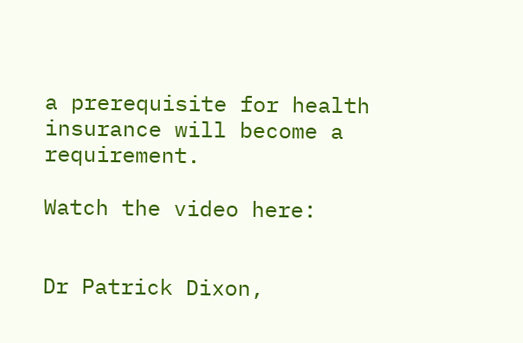a prerequisite for health insurance will become a requirement.

Watch the video here:


Dr Patrick Dixon,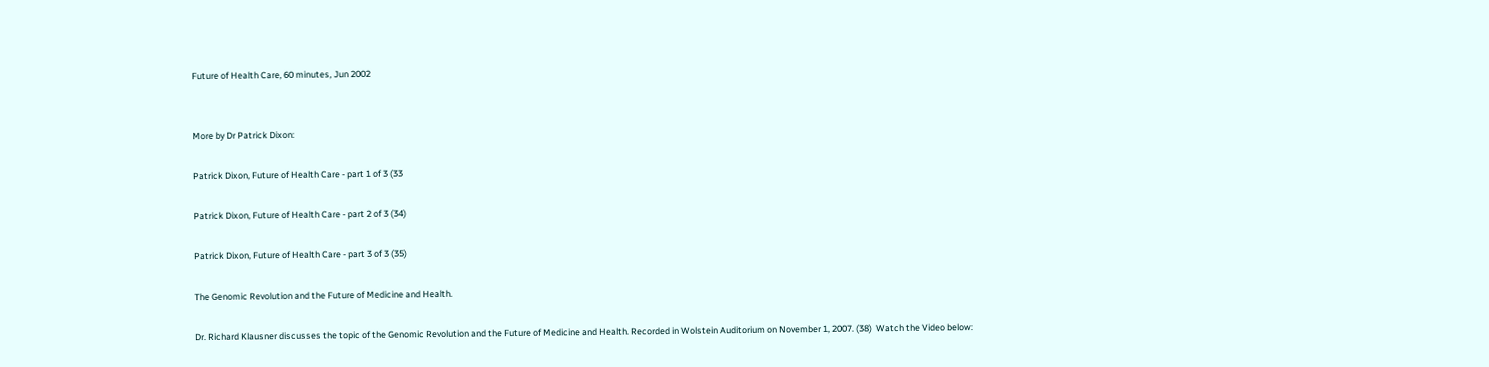Future of Health Care, 60 minutes, Jun 2002


More by Dr Patrick Dixon:

Patrick Dixon, Future of Health Care - part 1 of 3 (33

Patrick Dixon, Future of Health Care - part 2 of 3 (34)

Patrick Dixon, Future of Health Care - part 3 of 3 (35)

The Genomic Revolution and the Future of Medicine and Health.

Dr. Richard Klausner discusses the topic of the Genomic Revolution and the Future of Medicine and Health. Recorded in Wolstein Auditorium on November 1, 2007. (38)  Watch the Video below: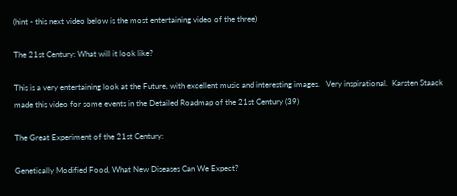(hint - this next video below is the most entertaining video of the three)

The 21st Century: What will it look like?

This is a very entertaining look at the Future, with excellent music and interesting images.   Very inspirational.  Karsten Staack made this video for some events in the Detailed Roadmap of the 21st Century (39)

The Great Experiment of the 21st Century:

Genetically Modified Food, What New Diseases Can We Expect?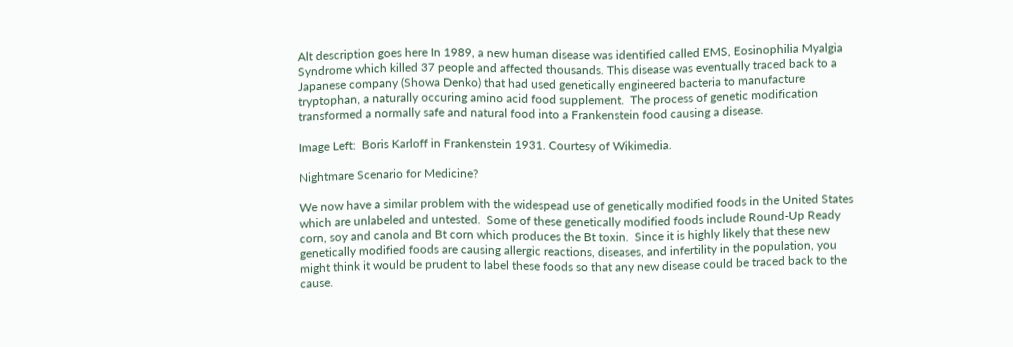Alt description goes here In 1989, a new human disease was identified called EMS, Eosinophilia Myalgia Syndrome which killed 37 people and affected thousands. This disease was eventually traced back to a Japanese company (Showa Denko) that had used genetically engineered bacteria to manufacture tryptophan, a naturally occuring amino acid food supplement.  The process of genetic modification transformed a normally safe and natural food into a Frankenstein food causing a disease.

Image Left:  Boris Karloff in Frankenstein 1931. Courtesy of Wikimedia.

Nightmare Scenario for Medicine?

We now have a similar problem with the widespead use of genetically modified foods in the United States which are unlabeled and untested.  Some of these genetically modified foods include Round-Up Ready corn, soy and canola and Bt corn which produces the Bt toxin.  Since it is highly likely that these new genetically modified foods are causing allergic reactions, diseases, and infertility in the population, you might think it would be prudent to label these foods so that any new disease could be traced back to the cause.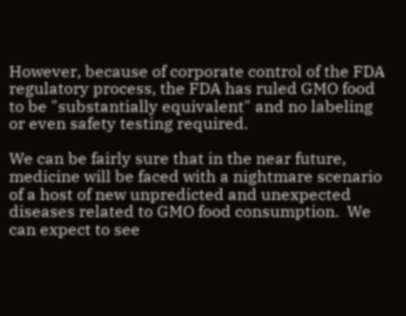However, because of corporate control of the FDA regulatory process, the FDA has ruled GMO food to be "substantially equivalent" and no labeling or even safety testing required.

We can be fairly sure that in the near future, medicine will be faced with a nightmare scenario of a host of new unpredicted and unexpected diseases related to GMO food consumption.  We can expect to see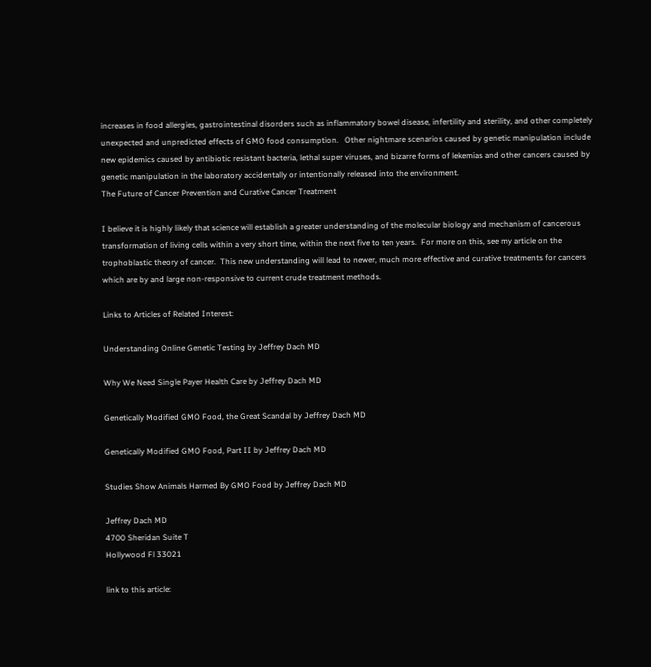increases in food allergies, gastrointestinal disorders such as inflammatory bowel disease, infertility and sterility, and other completely unexpected and unpredicted effects of GMO food consumption.   Other nightmare scenarios caused by genetic manipulation include new epidemics caused by antibiotic resistant bacteria, lethal super viruses, and bizarre forms of lekemias and other cancers caused by genetic manipulation in the laboratory accidentally or intentionally released into the environment.
The Future of Cancer Prevention and Curative Cancer Treatment

I believe it is highly likely that science will establish a greater understanding of the molecular biology and mechanism of cancerous transformation of living cells within a very short time, within the next five to ten years.  For more on this, see my article on the trophoblastic theory of cancer.  This new understanding will lead to newer, much more effective and curative treatments for cancers which are by and large non-responsive to current crude treatment methods.

Links to Articles of Related Interest:

Understanding Online Genetic Testing by Jeffrey Dach MD

Why We Need Single Payer Health Care by Jeffrey Dach MD

Genetically Modified GMO Food, the Great Scandal by Jeffrey Dach MD

Genetically Modified GMO Food, Part II by Jeffrey Dach MD

Studies Show Animals Harmed By GMO Food by Jeffrey Dach MD

Jeffrey Dach MD
4700 Sheridan Suite T
Hollywood Fl 33021

link to this article: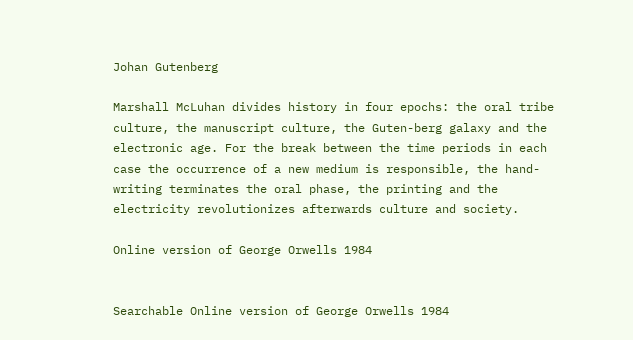Johan Gutenberg

Marshall McLuhan divides history in four epochs: the oral tribe culture, the manuscript culture, the Guten-berg galaxy and the electronic age. For the break between the time periods in each case the occurrence of a new medium is responsible, the hand-writing terminates the oral phase, the printing and the electricity revolutionizes afterwards culture and society.

Online version of George Orwells 1984


Searchable Online version of George Orwells 1984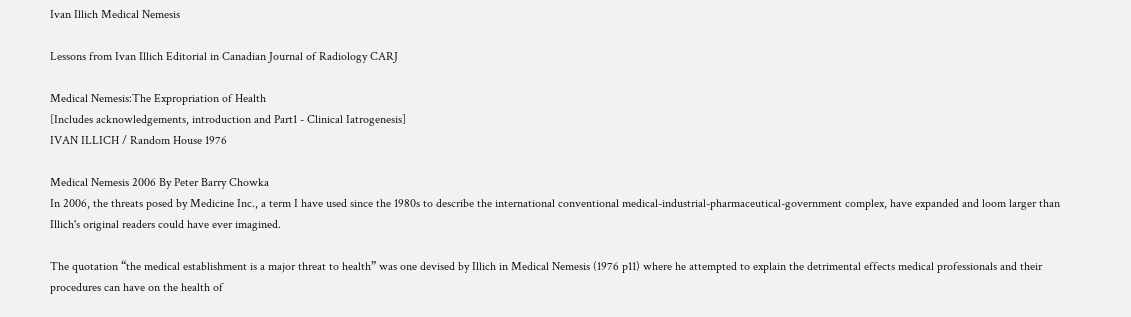Ivan Illich Medical Nemesis

Lessons from Ivan Illich Editorial in Canadian Journal of Radiology CARJ

Medical Nemesis:The Expropriation of Health
[Includes acknowledgements, introduction and Part1 - Clinical Iatrogenesis]
IVAN ILLICH / Random House 1976

Medical Nemesis 2006 By Peter Barry Chowka
In 2006, the threats posed by Medicine Inc., a term I have used since the 1980s to describe the international conventional medical-industrial-pharmaceutical-government complex, have expanded and loom larger than Illich's original readers could have ever imagined.

The quotation “the medical establishment is a major threat to health” was one devised by Illich in Medical Nemesis (1976 p11) where he attempted to explain the detrimental effects medical professionals and their procedures can have on the health of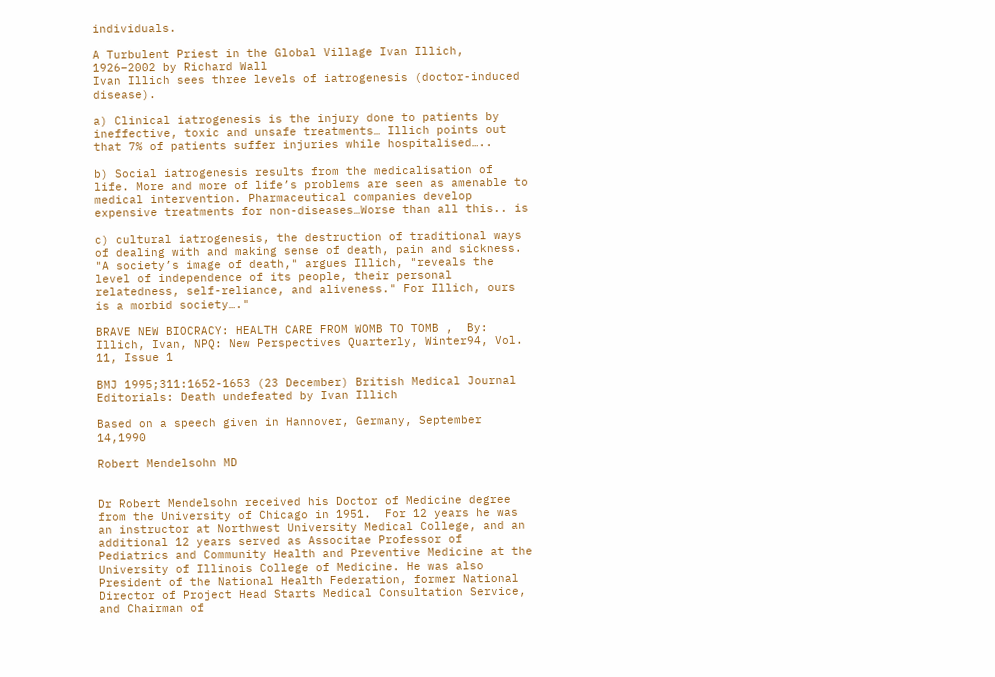individuals.

A Turbulent Priest in the Global Village Ivan Illich, 1926–2002 by Richard Wall
Ivan Illich sees three levels of iatrogenesis (doctor-induced disease).

a) Clinical iatrogenesis is the injury done to patients by ineffective, toxic and unsafe treatments… Illich points out that 7% of patients suffer injuries while hospitalised…..

b) Social iatrogenesis results from the medicalisation of life. More and more of life’s problems are seen as amenable to medical intervention. Pharmaceutical companies develop expensive treatments for non-diseases…Worse than all this.. is

c) cultural iatrogenesis, the destruction of traditional ways of dealing with and making sense of death, pain and sickness. "A society’s image of death," argues Illich, "reveals the level of independence of its people, their personal relatedness, self-reliance, and aliveness." For Illich, ours is a morbid society…."

BRAVE NEW BIOCRACY: HEALTH CARE FROM WOMB TO TOMB ,  By: Illich, Ivan, NPQ: New Perspectives Quarterly, Winter94, Vol. 11, Issue 1

BMJ 1995;311:1652-1653 (23 December) British Medical Journal
Editorials: Death undefeated by Ivan Illich

Based on a speech given in Hannover, Germany, September 14,1990

Robert Mendelsohn MD


Dr Robert Mendelsohn received his Doctor of Medicine degree from the University of Chicago in 1951.  For 12 years he was an instructor at Northwest University Medical College, and an additional 12 years served as Associtae Professor of Pediatrics and Community Health and Preventive Medicine at the University of Illinois College of Medicine. He was also President of the National Health Federation, former National Director of Project Head Starts Medical Consultation Service, and Chairman of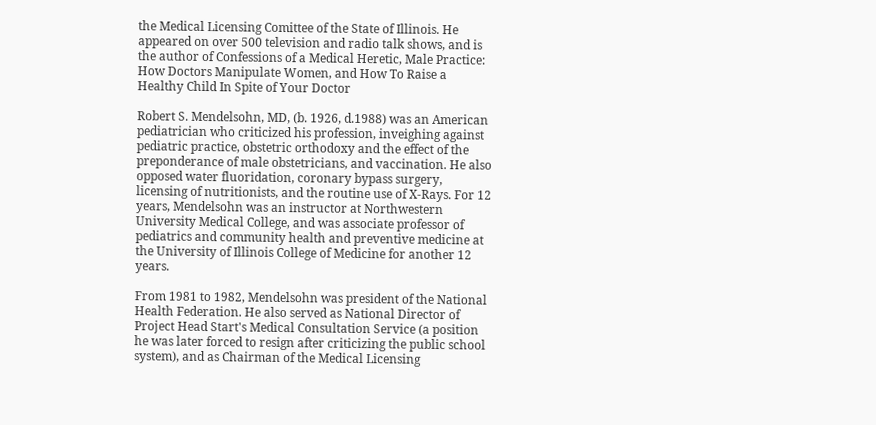the Medical Licensing Comittee of the State of Illinois. He appeared on over 500 television and radio talk shows, and is the author of Confessions of a Medical Heretic, Male Practice: How Doctors Manipulate Women, and How To Raise a Healthy Child In Spite of Your Doctor

Robert S. Mendelsohn, MD, (b. 1926, d.1988) was an American pediatrician who criticized his profession, inveighing against pediatric practice, obstetric orthodoxy and the effect of the preponderance of male obstetricians, and vaccination. He also opposed water fluoridation, coronary bypass surgery, licensing of nutritionists, and the routine use of X-Rays. For 12 years, Mendelsohn was an instructor at Northwestern University Medical College, and was associate professor of pediatrics and community health and preventive medicine at the University of Illinois College of Medicine for another 12 years.

From 1981 to 1982, Mendelsohn was president of the National Health Federation. He also served as National Director of Project Head Start's Medical Consultation Service (a position he was later forced to resign after criticizing the public school system), and as Chairman of the Medical Licensing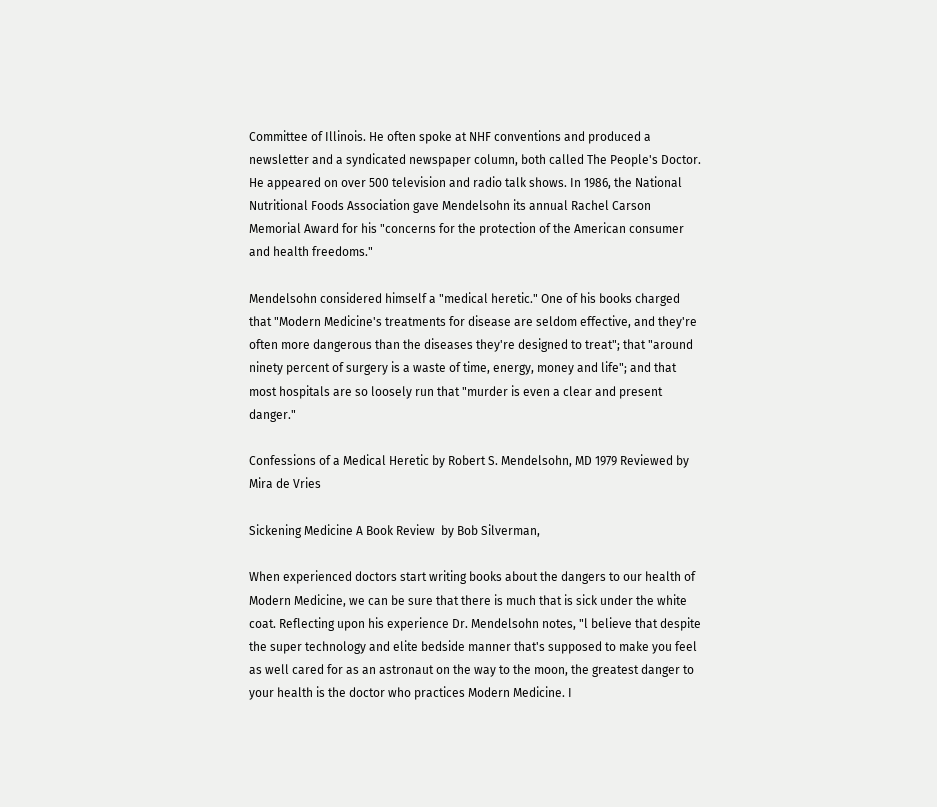Committee of Illinois. He often spoke at NHF conventions and produced a newsletter and a syndicated newspaper column, both called The People's Doctor. He appeared on over 500 television and radio talk shows. In 1986, the National Nutritional Foods Association gave Mendelsohn its annual Rachel Carson Memorial Award for his "concerns for the protection of the American consumer and health freedoms."

Mendelsohn considered himself a "medical heretic." One of his books charged that "Modern Medicine's treatments for disease are seldom effective, and they're often more dangerous than the diseases they're designed to treat"; that "around ninety percent of surgery is a waste of time, energy, money and life"; and that most hospitals are so loosely run that "murder is even a clear and present danger."

Confessions of a Medical Heretic by Robert S. Mendelsohn, MD 1979 Reviewed by Mira de Vries

Sickening Medicine A Book Review  by Bob Silverman,

When experienced doctors start writing books about the dangers to our health of Modern Medicine, we can be sure that there is much that is sick under the white coat. Reflecting upon his experience Dr. Mendelsohn notes, "l believe that despite the super technology and elite bedside manner that's supposed to make you feel as well cared for as an astronaut on the way to the moon, the greatest danger to your health is the doctor who practices Modern Medicine. I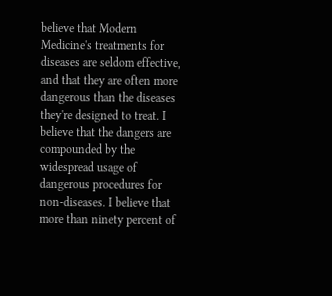believe that Modern Medicine's treatments for diseases are seldom effective, and that they are often more dangerous than the diseases they're designed to treat. I believe that the dangers are compounded by the widespread usage of dangerous procedures for non-diseases. I believe that more than ninety percent of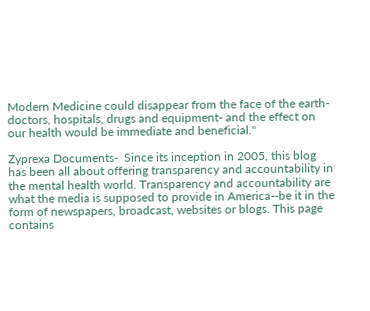Modern Medicine could disappear from the face of the earth- doctors, hospitals, drugs and equipment- and the effect on our health would be immediate and beneficial."

Zyprexa Documents-  Since its inception in 2005, this blog has been all about offering transparency and accountability in the mental health world. Transparency and accountability are what the media is supposed to provide in America--be it in the form of newspapers, broadcast, websites or blogs. This page contains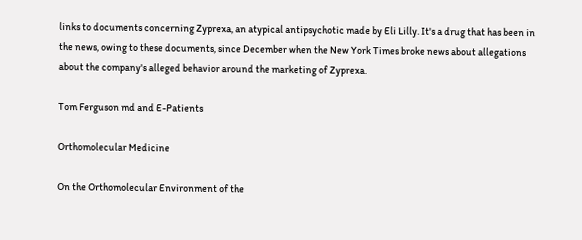links to documents concerning Zyprexa, an atypical antipsychotic made by Eli Lilly. It's a drug that has been in the news, owing to these documents, since December when the New York Times broke news about allegations about the company's alleged behavior around the marketing of Zyprexa.

Tom Ferguson md and E-Patients

Orthomolecular Medicine

On the Orthomolecular Environment of the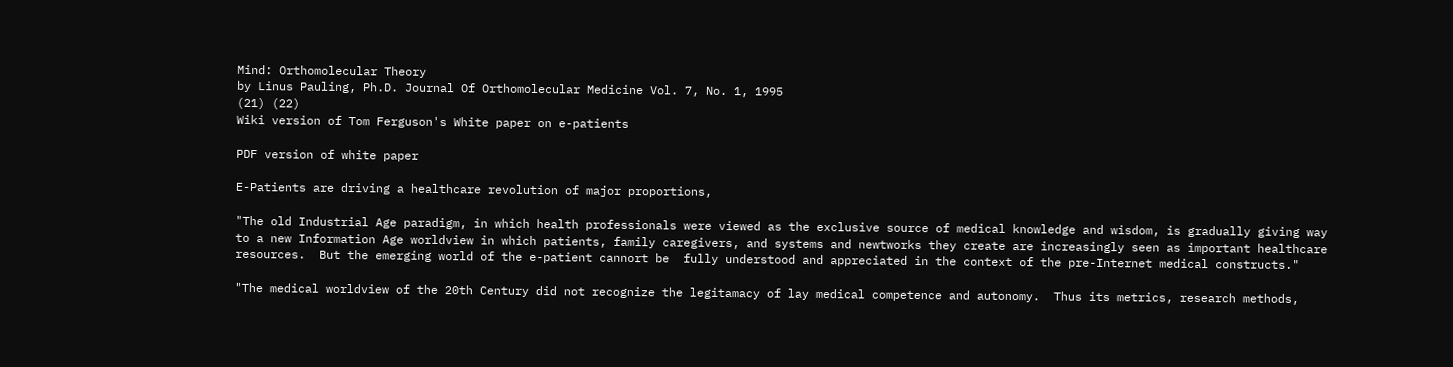Mind: Orthomolecular Theory
by Linus Pauling, Ph.D. Journal Of Orthomolecular Medicine Vol. 7, No. 1, 1995
(21) (22)
Wiki version of Tom Ferguson's White paper on e-patients

PDF version of white paper

E-Patients are driving a healthcare revolution of major proportions,

"The old Industrial Age paradigm, in which health professionals were viewed as the exclusive source of medical knowledge and wisdom, is gradually giving way to a new Information Age worldview in which patients, family caregivers, and systems and newtworks they create are increasingly seen as important healthcare resources.  But the emerging world of the e-patient cannort be  fully understood and appreciated in the context of the pre-Internet medical constructs."

"The medical worldview of the 20th Century did not recognize the legitamacy of lay medical competence and autonomy.  Thus its metrics, research methods,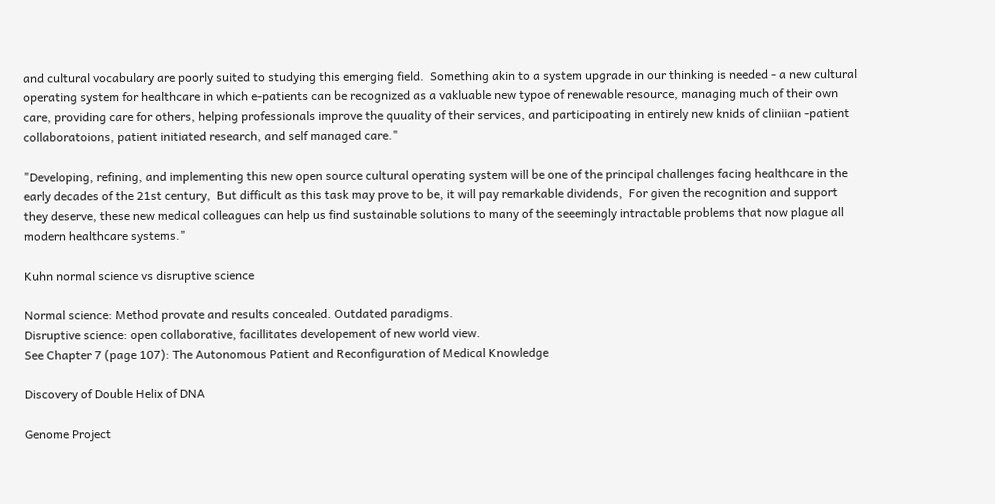and cultural vocabulary are poorly suited to studying this emerging field.  Something akin to a system upgrade in our thinking is needed - a new cultural operating system for healthcare in which e-patients can be recognized as a vakluable new typoe of renewable resource, managing much of their own care, providing care for others, helping professionals improve the quuality of their services, and participoating in entirely new knids of cliniian -patient collaboratoions, patient initiated research, and self managed care."

"Developing, refining, and implementing this new open source cultural operating system will be one of the principal challenges facing healthcare in the early decades of the 21st century,  But difficult as this task may prove to be, it will pay remarkable dividends,  For given the recognition and support they deserve, these new medical colleagues can help us find sustainable solutions to many of the seeemingly intractable problems that now plague all modern healthcare systems."

Kuhn normal science vs disruptive science

Normal science: Method provate and results concealed. Outdated paradigms.
Disruptive science: open collaborative, facillitates developement of new world view.
See Chapter 7 (page 107): The Autonomous Patient and Reconfiguration of Medical Knowledge

Discovery of Double Helix of DNA

Genome Project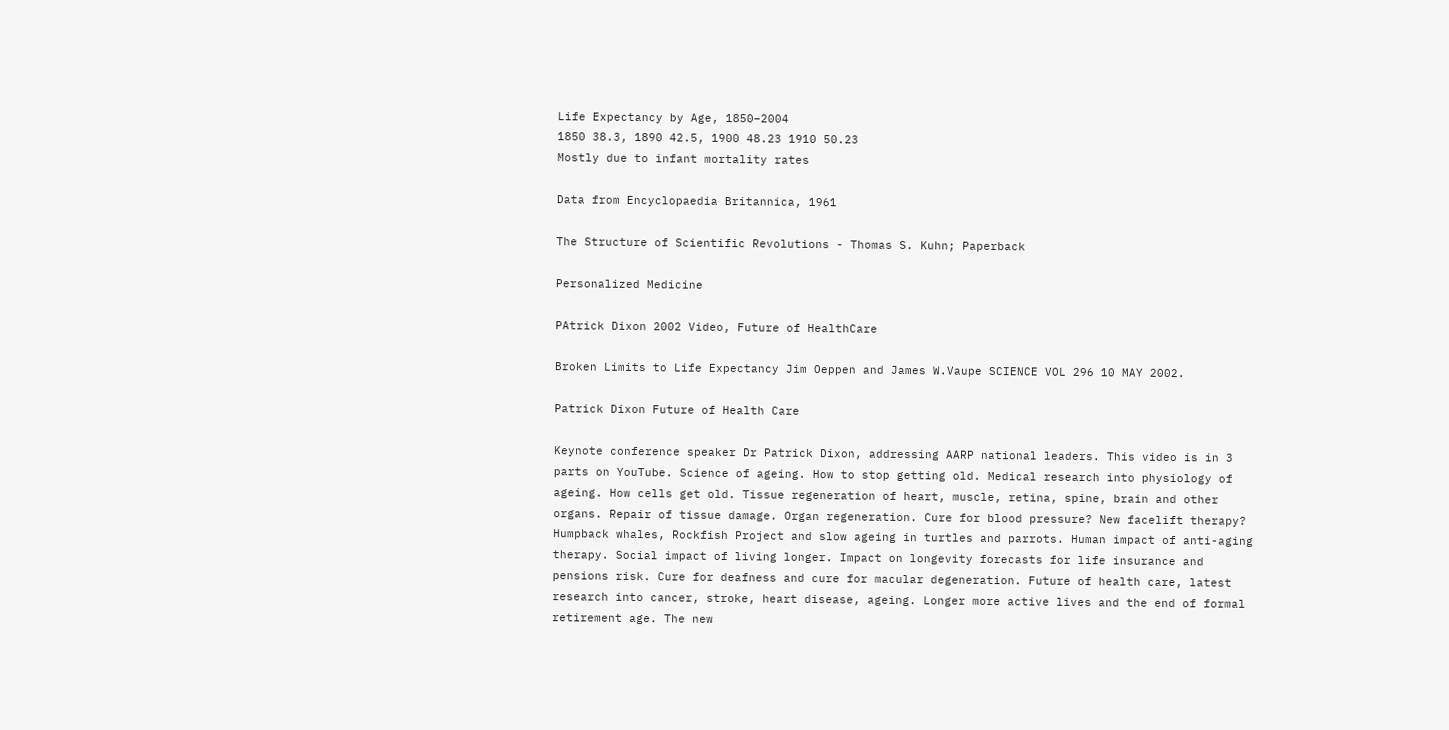Life Expectancy by Age, 1850–2004
1850 38.3, 1890 42.5, 1900 48.23 1910 50.23
Mostly due to infant mortality rates

Data from Encyclopaedia Britannica, 1961

The Structure of Scientific Revolutions - Thomas S. Kuhn; Paperback

Personalized Medicine

PAtrick Dixon 2002 Video, Future of HealthCare

Broken Limits to Life Expectancy Jim Oeppen and James W.Vaupe SCIENCE VOL 296 10 MAY 2002.

Patrick Dixon Future of Health Care

Keynote conference speaker Dr Patrick Dixon, addressing AARP national leaders. This video is in 3 parts on YouTube. Science of ageing. How to stop getting old. Medical research into physiology of ageing. How cells get old. Tissue regeneration of heart, muscle, retina, spine, brain and other organs. Repair of tissue damage. Organ regeneration. Cure for blood pressure? New facelift therapy? Humpback whales, Rockfish Project and slow ageing in turtles and parrots. Human impact of anti-aging therapy. Social impact of living longer. Impact on longevity forecasts for life insurance and pensions risk. Cure for deafness and cure for macular degeneration. Future of health care, latest research into cancer, stroke, heart disease, ageing. Longer more active lives and the end of formal retirement age. The new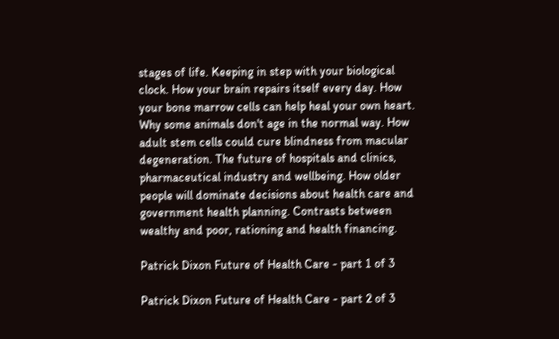stages of life. Keeping in step with your biological clock. How your brain repairs itself every day. How your bone marrow cells can help heal your own heart. Why some animals don't age in the normal way. How adult stem cells could cure blindness from macular degeneration. The future of hospitals and clinics, pharmaceutical industry and wellbeing. How older people will dominate decisions about health care and government health planning. Contrasts between wealthy and poor, rationing and health financing.

Patrick Dixon Future of Health Care - part 1 of 3

Patrick Dixon Future of Health Care - part 2 of 3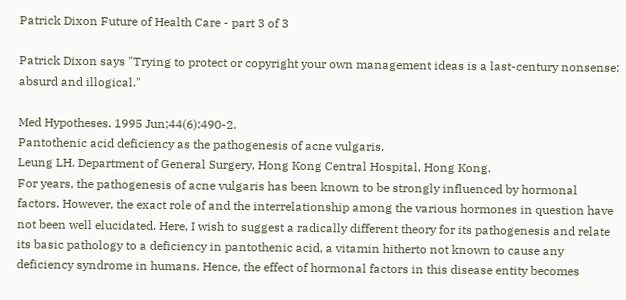Patrick Dixon Future of Health Care - part 3 of 3

Patrick Dixon says "Trying to protect or copyright your own management ideas is a last-century nonsense: absurd and illogical."

Med Hypotheses. 1995 Jun;44(6):490-2.
Pantothenic acid deficiency as the pathogenesis of acne vulgaris.
Leung LH. Department of General Surgery, Hong Kong Central Hospital, Hong Kong.
For years, the pathogenesis of acne vulgaris has been known to be strongly influenced by hormonal factors. However, the exact role of and the interrelationship among the various hormones in question have not been well elucidated. Here, I wish to suggest a radically different theory for its pathogenesis and relate its basic pathology to a deficiency in pantothenic acid, a vitamin hitherto not known to cause any deficiency syndrome in humans. Hence, the effect of hormonal factors in this disease entity becomes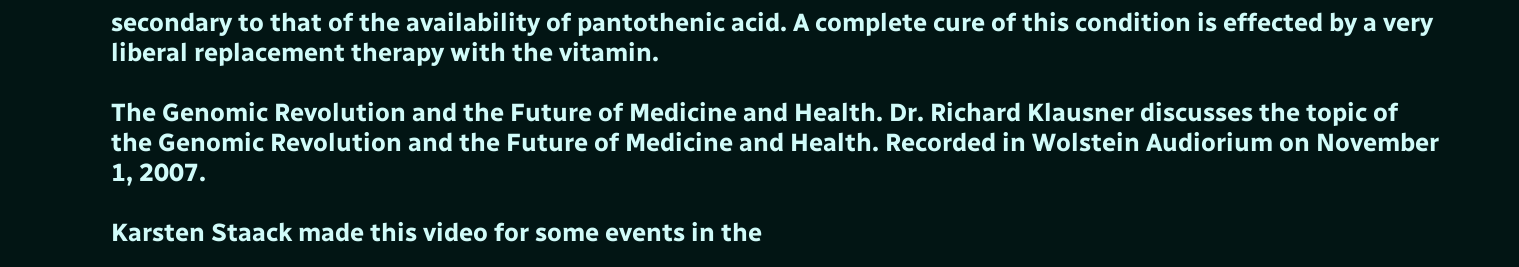secondary to that of the availability of pantothenic acid. A complete cure of this condition is effected by a very liberal replacement therapy with the vitamin.

The Genomic Revolution and the Future of Medicine and Health. Dr. Richard Klausner discusses the topic of the Genomic Revolution and the Future of Medicine and Health. Recorded in Wolstein Audiorium on November 1, 2007.

Karsten Staack made this video for some events in the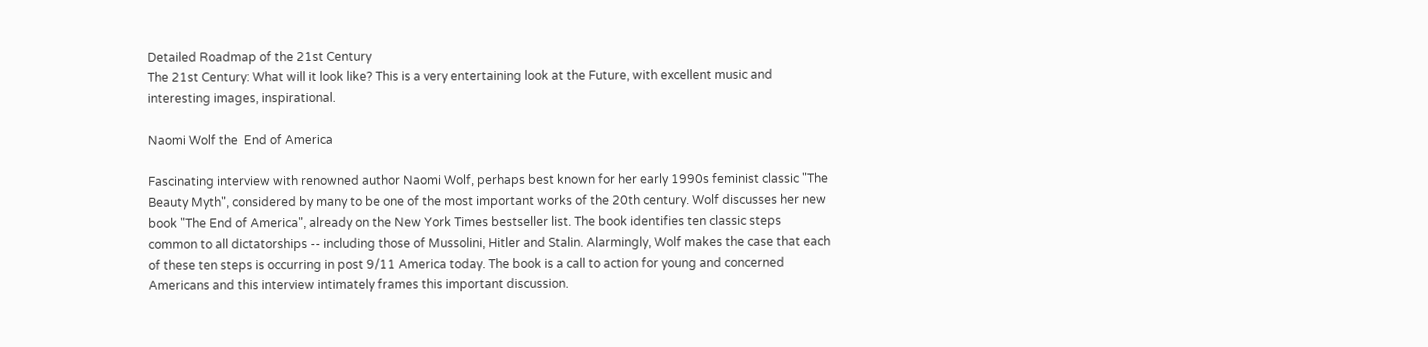Detailed Roadmap of the 21st Century
The 21st Century: What will it look like? This is a very entertaining look at the Future, with excellent music and interesting images, inspirational.

Naomi Wolf the  End of America

Fascinating interview with renowned author Naomi Wolf, perhaps best known for her early 1990s feminist classic "The Beauty Myth", considered by many to be one of the most important works of the 20th century. Wolf discusses her new book "The End of America", already on the New York Times bestseller list. The book identifies ten classic steps common to all dictatorships -- including those of Mussolini, Hitler and Stalin. Alarmingly, Wolf makes the case that each of these ten steps is occurring in post 9/11 America today. The book is a call to action for young and concerned Americans and this interview intimately frames this important discussion.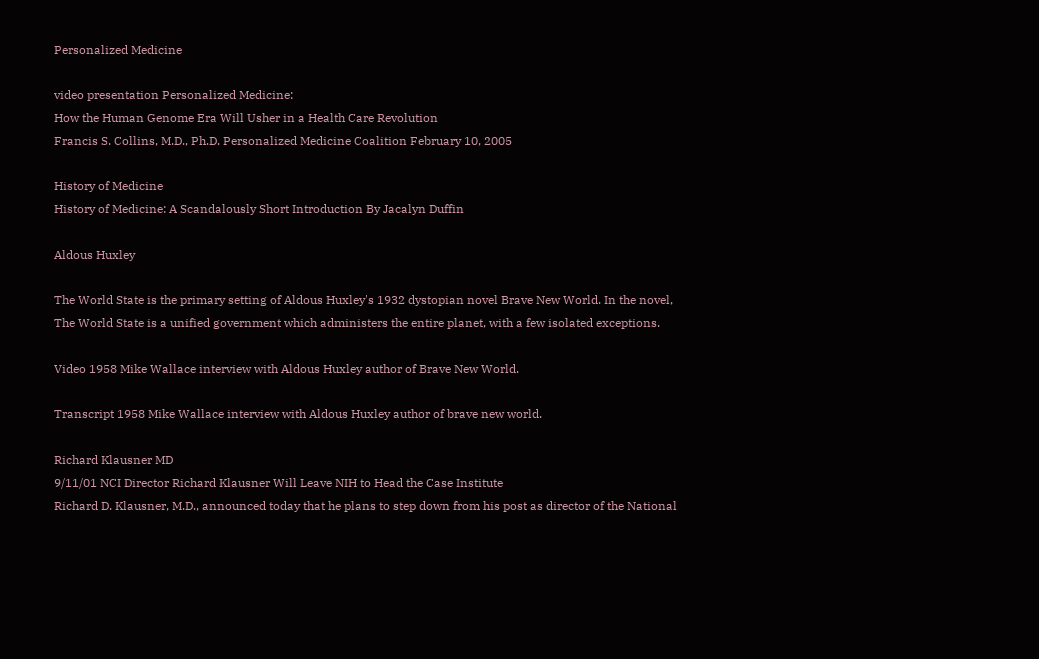Personalized Medicine

video presentation Personalized Medicine:
How the Human Genome Era Will Usher in a Health Care Revolution
Francis S. Collins, M.D., Ph.D. Personalized Medicine Coalition February 10, 2005

History of Medicine
History of Medicine: A Scandalously Short Introduction By Jacalyn Duffin

Aldous Huxley

The World State is the primary setting of Aldous Huxley's 1932 dystopian novel Brave New World. In the novel, The World State is a unified government which administers the entire planet, with a few isolated exceptions.

Video 1958 Mike Wallace interview with Aldous Huxley author of Brave New World.

Transcript 1958 Mike Wallace interview with Aldous Huxley author of brave new world.

Richard Klausner MD
9/11/01 NCI Director Richard Klausner Will Leave NIH to Head the Case Institute
Richard D. Klausner, M.D., announced today that he plans to step down from his post as director of the National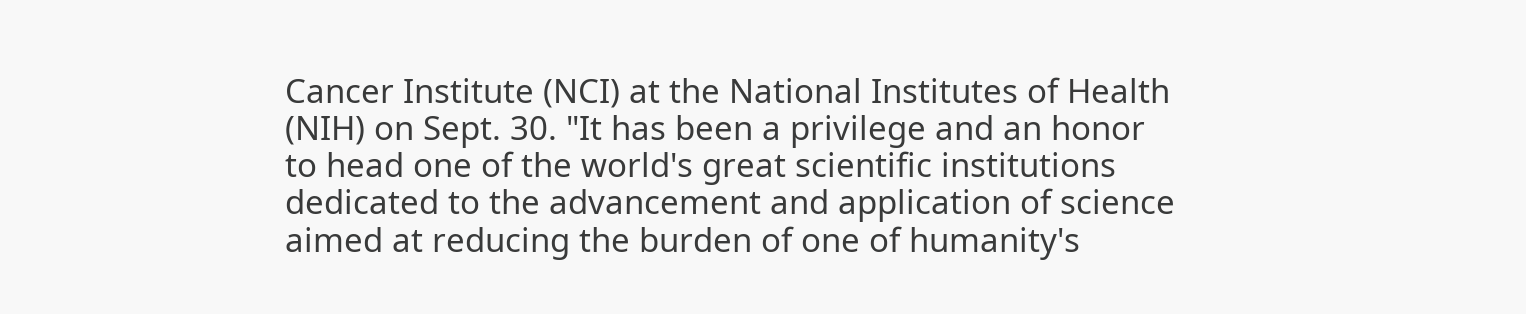Cancer Institute (NCI) at the National Institutes of Health (NIH) on Sept. 30. "It has been a privilege and an honor to head one of the world's great scientific institutions dedicated to the advancement and application of science aimed at reducing the burden of one of humanity's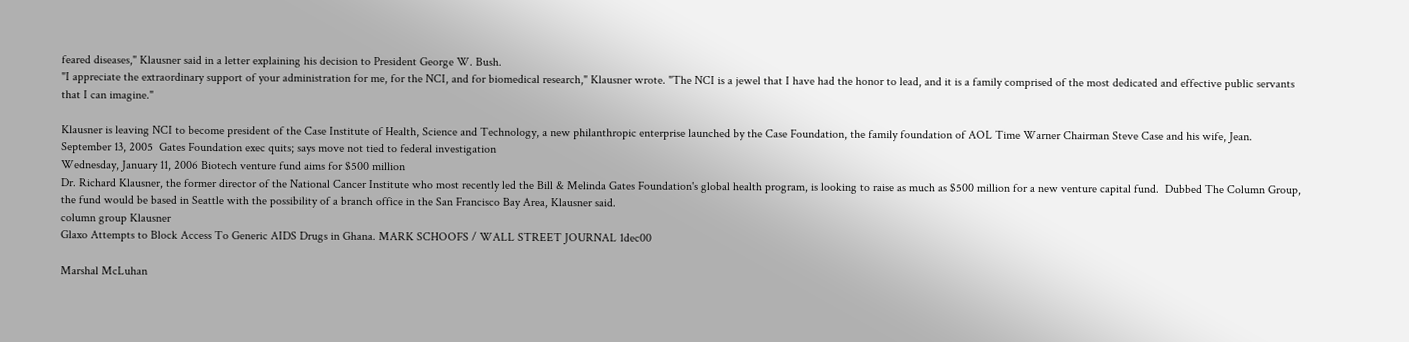feared diseases," Klausner said in a letter explaining his decision to President George W. Bush.
"I appreciate the extraordinary support of your administration for me, for the NCI, and for biomedical research," Klausner wrote. "The NCI is a jewel that I have had the honor to lead, and it is a family comprised of the most dedicated and effective public servants that I can imagine."

Klausner is leaving NCI to become president of the Case Institute of Health, Science and Technology, a new philanthropic enterprise launched by the Case Foundation, the family foundation of AOL Time Warner Chairman Steve Case and his wife, Jean.
September 13, 2005  Gates Foundation exec quits; says move not tied to federal investigation
Wednesday, January 11, 2006 Biotech venture fund aims for $500 million
Dr. Richard Klausner, the former director of the National Cancer Institute who most recently led the Bill & Melinda Gates Foundation's global health program, is looking to raise as much as $500 million for a new venture capital fund.  Dubbed The Column Group, the fund would be based in Seattle with the possibility of a branch office in the San Francisco Bay Area, Klausner said.
column group Klausner
Glaxo Attempts to Block Access To Generic AIDS Drugs in Ghana. MARK SCHOOFS / WALL STREET JOURNAL 1dec00

Marshal McLuhan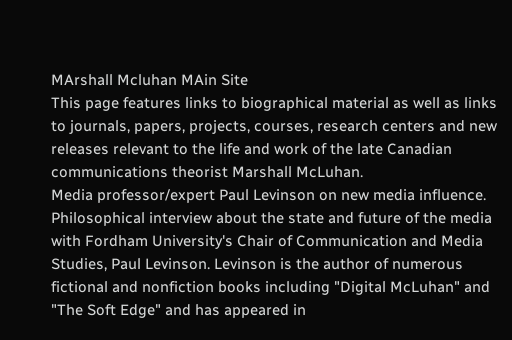MArshall Mcluhan MAin Site
This page features links to biographical material as well as links to journals, papers, projects, courses, research centers and new releases relevant to the life and work of the late Canadian communications theorist Marshall McLuhan.
Media professor/expert Paul Levinson on new media influence. Philosophical interview about the state and future of the media with Fordham University's Chair of Communication and Media Studies, Paul Levinson. Levinson is the author of numerous fictional and nonfiction books including "Digital McLuhan" and "The Soft Edge" and has appeared in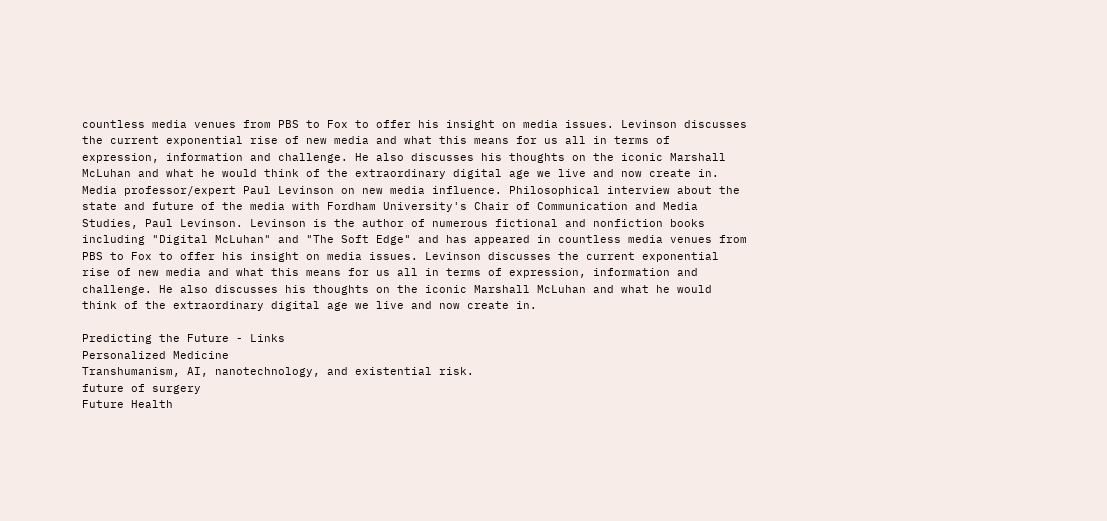countless media venues from PBS to Fox to offer his insight on media issues. Levinson discusses the current exponential rise of new media and what this means for us all in terms of expression, information and challenge. He also discusses his thoughts on the iconic Marshall McLuhan and what he would think of the extraordinary digital age we live and now create in.
Media professor/expert Paul Levinson on new media influence. Philosophical interview about the state and future of the media with Fordham University's Chair of Communication and Media Studies, Paul Levinson. Levinson is the author of numerous fictional and nonfiction books including "Digital McLuhan" and "The Soft Edge" and has appeared in countless media venues from PBS to Fox to offer his insight on media issues. Levinson discusses the current exponential rise of new media and what this means for us all in terms of expression, information and challenge. He also discusses his thoughts on the iconic Marshall McLuhan and what he would think of the extraordinary digital age we live and now create in.

Predicting the Future - Links
Personalized Medicine
Transhumanism, AI, nanotechnology, and existential risk.
future of surgery
Future Health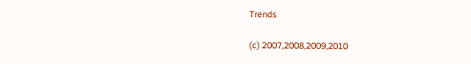Trends

(c) 2007,2008,2009,2010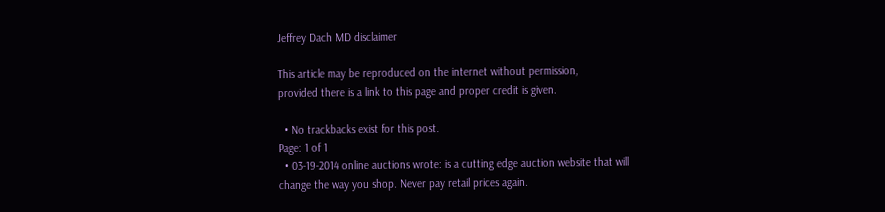Jeffrey Dach MD disclaimer

This article may be reproduced on the internet without permission,
provided there is a link to this page and proper credit is given.

  • No trackbacks exist for this post.
Page: 1 of 1
  • 03-19-2014 online auctions wrote: is a cutting edge auction website that will change the way you shop. Never pay retail prices again.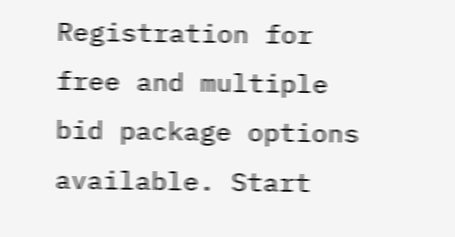Registration for free and multiple bid package options available. Start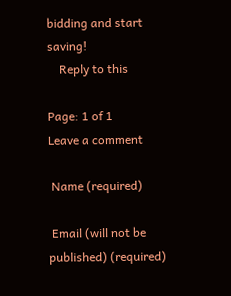bidding and start saving!
    Reply to this

Page: 1 of 1
Leave a comment

 Name (required)

 Email (will not be published) (required)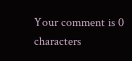Your comment is 0 characters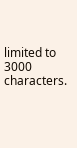limited to 3000 characters.